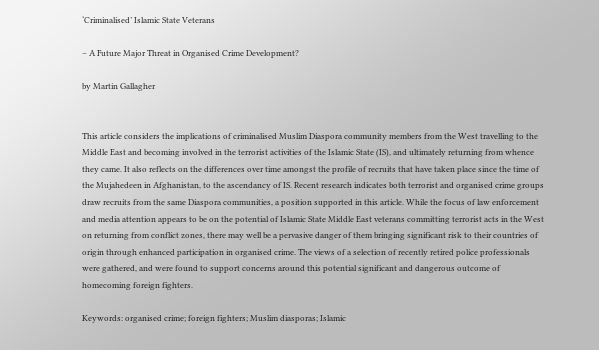‘Criminalised’ Islamic State Veterans

– A Future Major Threat in Organised Crime Development?

by Martin Gallagher


This article considers the implications of criminalised Muslim Diaspora community members from the West travelling to the Middle East and becoming involved in the terrorist activities of the Islamic State (IS), and ultimately returning from whence they came. It also reflects on the differences over time amongst the profile of recruits that have taken place since the time of the Mujahedeen in Afghanistan, to the ascendancy of IS. Recent research indicates both terrorist and organised crime groups draw recruits from the same Diaspora communities, a position supported in this article. While the focus of law enforcement and media attention appears to be on the potential of Islamic State Middle East veterans committing terrorist acts in the West on returning from conflict zones, there may well be a pervasive danger of them bringing significant risk to their countries of origin through enhanced participation in organised crime. The views of a selection of recently retired police professionals were gathered, and were found to support concerns around this potential significant and dangerous outcome of homecoming foreign fighters.

Keywords: organised crime; foreign fighters; Muslim diasporas; Islamic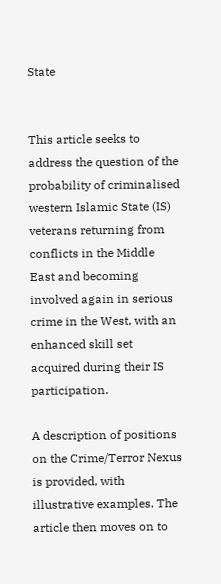State


This article seeks to address the question of the probability of criminalised western Islamic State (IS) veterans returning from conflicts in the Middle East and becoming involved again in serious crime in the West, with an enhanced skill set acquired during their IS participation.

A description of positions on the Crime/Terror Nexus is provided, with illustrative examples. The article then moves on to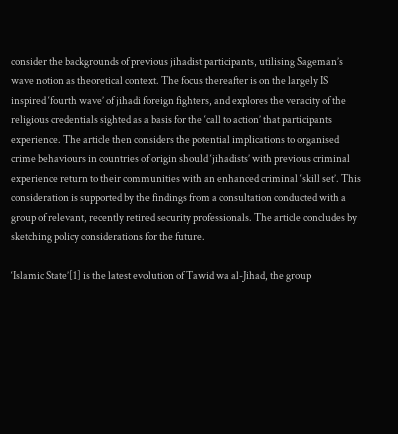consider the backgrounds of previous jihadist participants, utilising Sageman’s wave notion as theoretical context. The focus thereafter is on the largely IS inspired ‘fourth wave’ of jihadi foreign fighters, and explores the veracity of the religious credentials sighted as a basis for the ‘call to action’ that participants experience. The article then considers the potential implications to organised crime behaviours in countries of origin should ‘jihadists’ with previous criminal experience return to their communities with an enhanced criminal ‘skill set’. This consideration is supported by the findings from a consultation conducted with a group of relevant, recently retired security professionals. The article concludes by sketching policy considerations for the future.

‘Islamic State’[1] is the latest evolution of Tawid wa al-Jihad, the group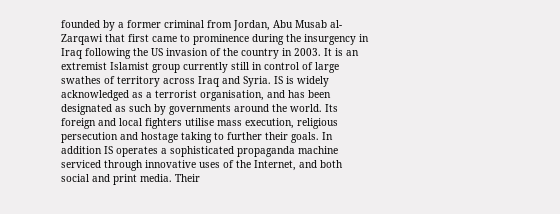founded by a former criminal from Jordan, Abu Musab al-Zarqawi that first came to prominence during the insurgency in Iraq following the US invasion of the country in 2003. It is an extremist Islamist group currently still in control of large swathes of territory across Iraq and Syria. IS is widely acknowledged as a terrorist organisation, and has been designated as such by governments around the world. Its foreign and local fighters utilise mass execution, religious persecution and hostage taking to further their goals. In addition IS operates a sophisticated propaganda machine serviced through innovative uses of the Internet, and both social and print media. Their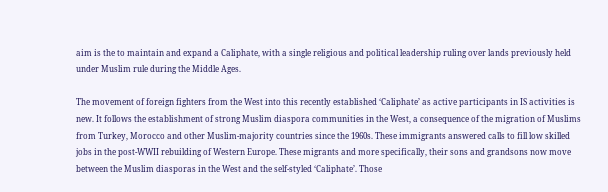aim is the to maintain and expand a Caliphate, with a single religious and political leadership ruling over lands previously held under Muslim rule during the Middle Ages.

The movement of foreign fighters from the West into this recently established ‘Caliphate’ as active participants in IS activities is new. It follows the establishment of strong Muslim diaspora communities in the West, a consequence of the migration of Muslims from Turkey, Morocco and other Muslim-majority countries since the 1960s. These immigrants answered calls to fill low skilled jobs in the post-WWII rebuilding of Western Europe. These migrants and more specifically, their sons and grandsons now move between the Muslim diasporas in the West and the self-styled ‘Caliphate’. Those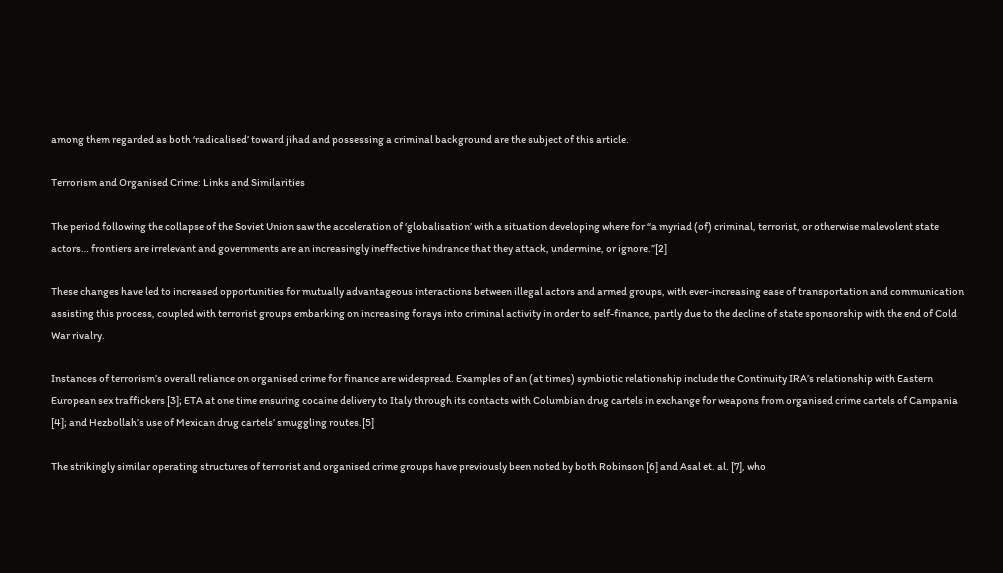among them regarded as both ‘radicalised’ toward jihad and possessing a criminal background are the subject of this article.

Terrorism and Organised Crime: Links and Similarities

The period following the collapse of the Soviet Union saw the acceleration of ‘globalisation’ with a situation developing where for “a myriad (of) criminal, terrorist, or otherwise malevolent state actors… frontiers are irrelevant and governments are an increasingly ineffective hindrance that they attack, undermine, or ignore.”[2]

These changes have led to increased opportunities for mutually advantageous interactions between illegal actors and armed groups, with ever-increasing ease of transportation and communication assisting this process, coupled with terrorist groups embarking on increasing forays into criminal activity in order to self-finance, partly due to the decline of state sponsorship with the end of Cold War rivalry.

Instances of terrorism’s overall reliance on organised crime for finance are widespread. Examples of an (at times) symbiotic relationship include the Continuity IRA’s relationship with Eastern European sex traffickers [3]; ETA at one time ensuring cocaine delivery to Italy through its contacts with Columbian drug cartels in exchange for weapons from organised crime cartels of Campania [4]; and Hezbollah’s use of Mexican drug cartels’ smuggling routes.[5]

The strikingly similar operating structures of terrorist and organised crime groups have previously been noted by both Robinson [6] and Asal et. al. [7], who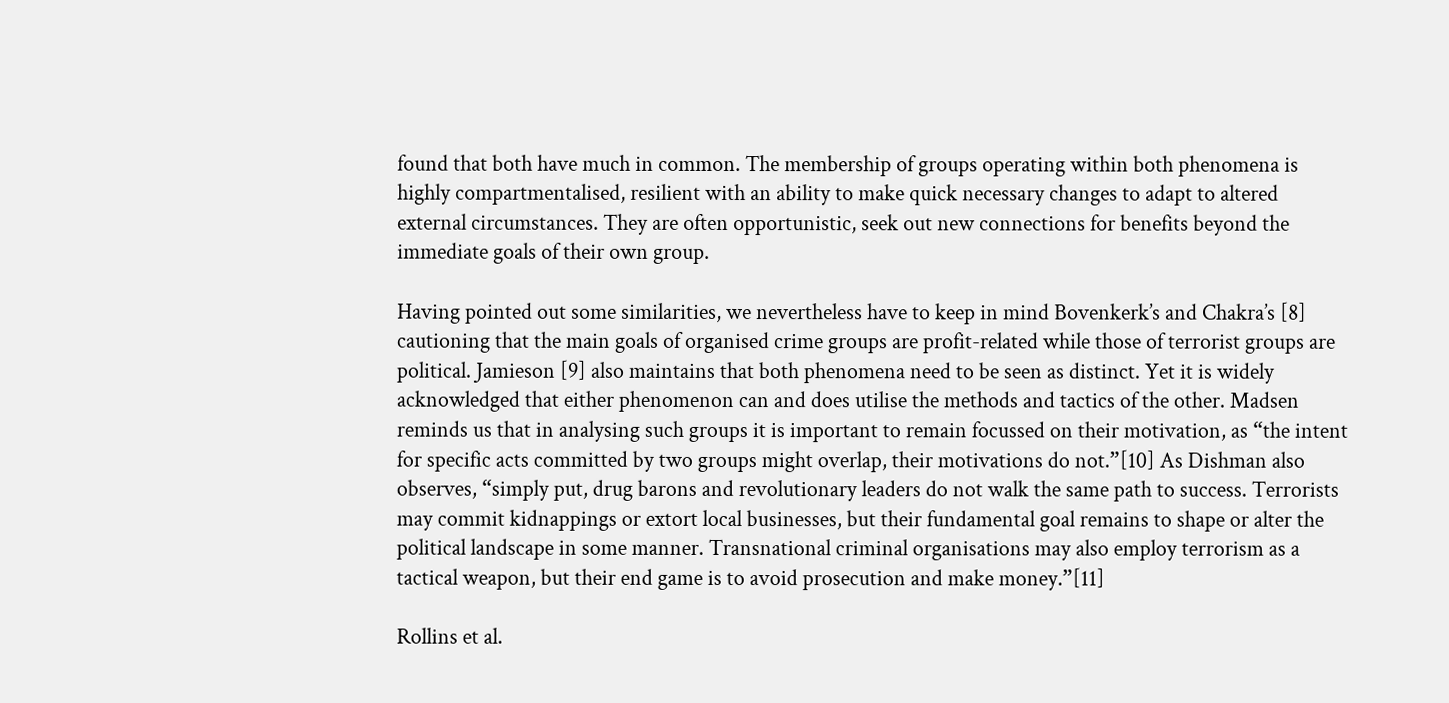found that both have much in common. The membership of groups operating within both phenomena is highly compartmentalised, resilient with an ability to make quick necessary changes to adapt to altered external circumstances. They are often opportunistic, seek out new connections for benefits beyond the immediate goals of their own group.

Having pointed out some similarities, we nevertheless have to keep in mind Bovenkerk’s and Chakra’s [8] cautioning that the main goals of organised crime groups are profit-related while those of terrorist groups are political. Jamieson [9] also maintains that both phenomena need to be seen as distinct. Yet it is widely acknowledged that either phenomenon can and does utilise the methods and tactics of the other. Madsen reminds us that in analysing such groups it is important to remain focussed on their motivation, as “the intent for specific acts committed by two groups might overlap, their motivations do not.”[10] As Dishman also observes, “simply put, drug barons and revolutionary leaders do not walk the same path to success. Terrorists may commit kidnappings or extort local businesses, but their fundamental goal remains to shape or alter the political landscape in some manner. Transnational criminal organisations may also employ terrorism as a tactical weapon, but their end game is to avoid prosecution and make money.”[11]

Rollins et al.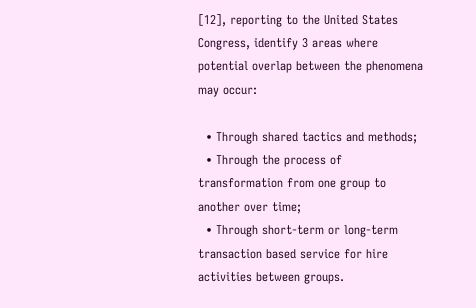[12], reporting to the United States Congress, identify 3 areas where potential overlap between the phenomena may occur:

  • Through shared tactics and methods;
  • Through the process of transformation from one group to another over time;
  • Through short-term or long-term transaction based service for hire activities between groups.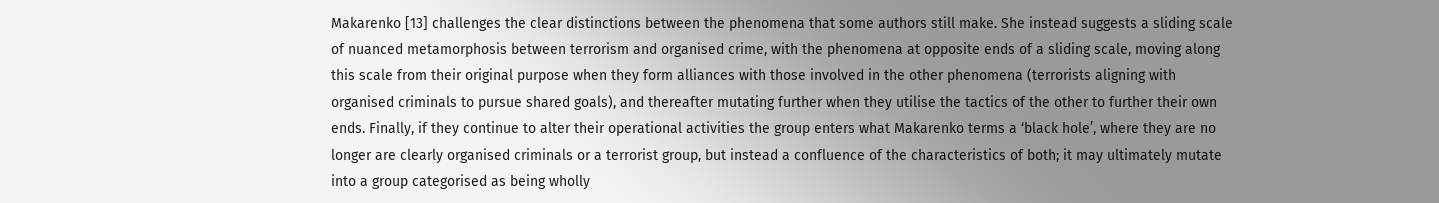Makarenko [13] challenges the clear distinctions between the phenomena that some authors still make. She instead suggests a sliding scale of nuanced metamorphosis between terrorism and organised crime, with the phenomena at opposite ends of a sliding scale, moving along this scale from their original purpose when they form alliances with those involved in the other phenomena (terrorists aligning with organised criminals to pursue shared goals), and thereafter mutating further when they utilise the tactics of the other to further their own ends. Finally, if they continue to alter their operational activities the group enters what Makarenko terms a ‘black hole’, where they are no longer are clearly organised criminals or a terrorist group, but instead a confluence of the characteristics of both; it may ultimately mutate into a group categorised as being wholly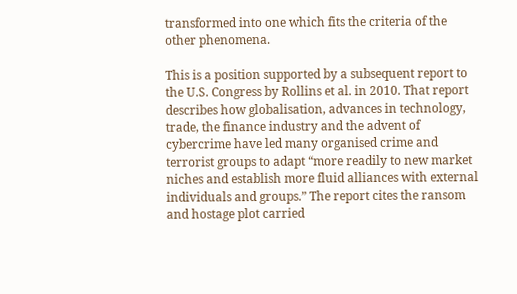transformed into one which fits the criteria of the other phenomena.

This is a position supported by a subsequent report to the U.S. Congress by Rollins et al. in 2010. That report describes how globalisation, advances in technology, trade, the finance industry and the advent of cybercrime have led many organised crime and terrorist groups to adapt “more readily to new market niches and establish more fluid alliances with external individuals and groups.” The report cites the ransom and hostage plot carried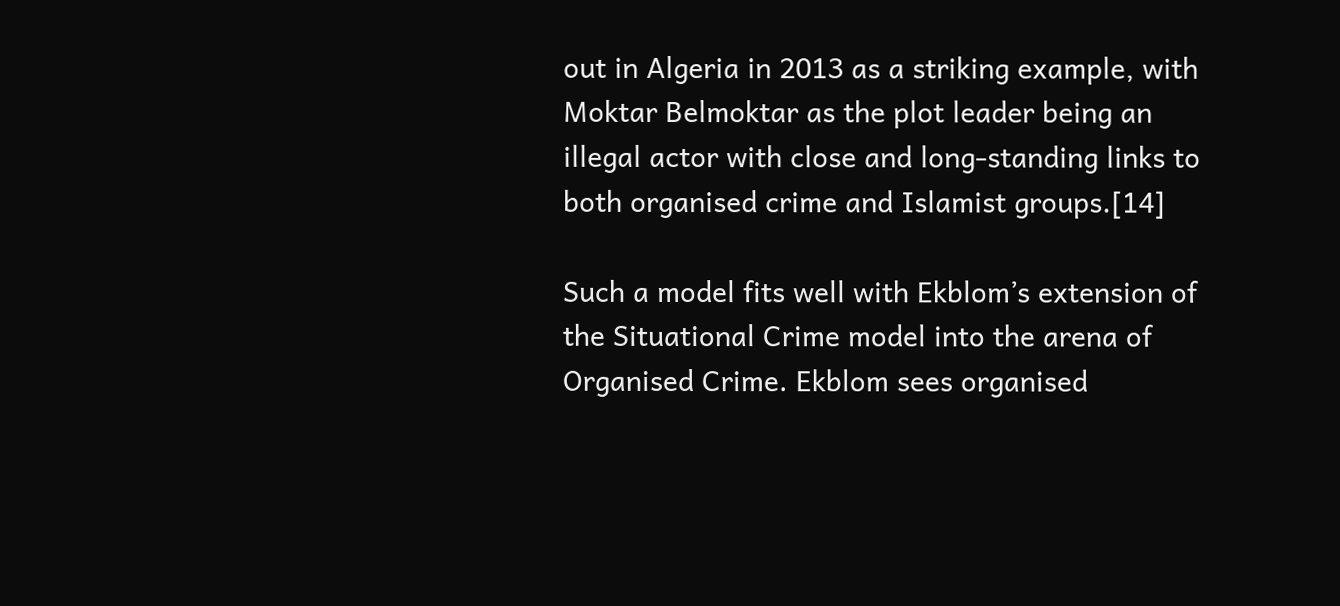out in Algeria in 2013 as a striking example, with Moktar Belmoktar as the plot leader being an illegal actor with close and long-standing links to both organised crime and Islamist groups.[14]

Such a model fits well with Ekblom’s extension of the Situational Crime model into the arena of Organised Crime. Ekblom sees organised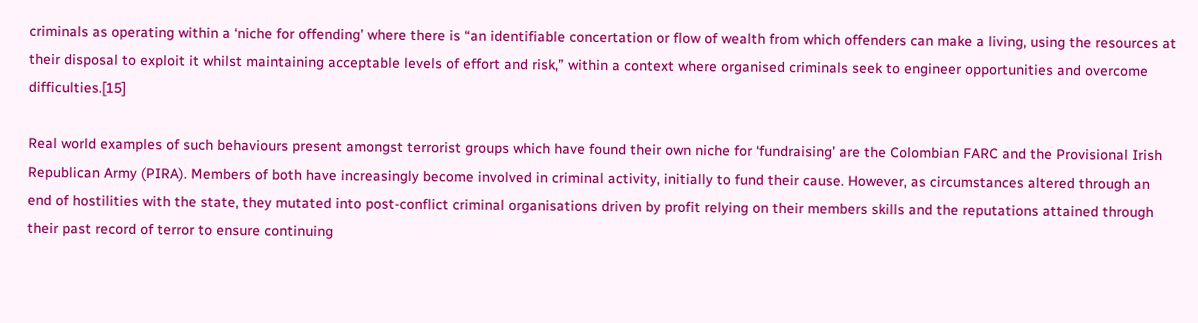criminals as operating within a ‘niche for offending’ where there is “an identifiable concertation or flow of wealth from which offenders can make a living, using the resources at their disposal to exploit it whilst maintaining acceptable levels of effort and risk,” within a context where organised criminals seek to engineer opportunities and overcome difficulties.[15]

Real world examples of such behaviours present amongst terrorist groups which have found their own niche for ‘fundraising’ are the Colombian FARC and the Provisional Irish Republican Army (PIRA). Members of both have increasingly become involved in criminal activity, initially to fund their cause. However, as circumstances altered through an end of hostilities with the state, they mutated into post-conflict criminal organisations driven by profit relying on their members skills and the reputations attained through their past record of terror to ensure continuing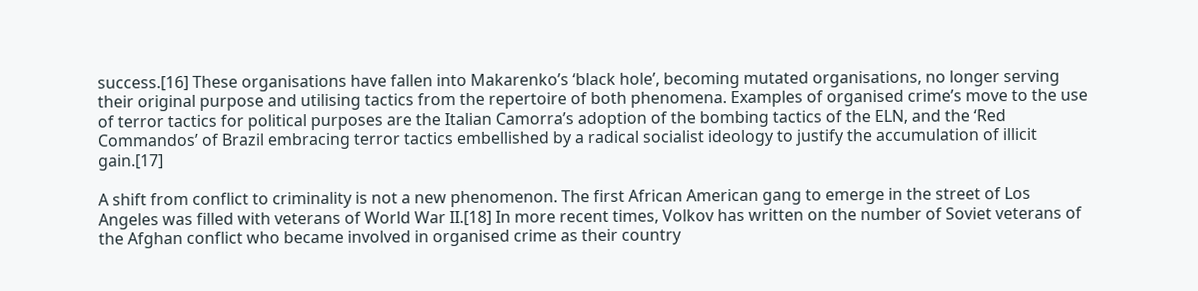success.[16] These organisations have fallen into Makarenko’s ‘black hole’, becoming mutated organisations, no longer serving their original purpose and utilising tactics from the repertoire of both phenomena. Examples of organised crime’s move to the use of terror tactics for political purposes are the Italian Camorra’s adoption of the bombing tactics of the ELN, and the ‘Red Commandos’ of Brazil embracing terror tactics embellished by a radical socialist ideology to justify the accumulation of illicit gain.[17]

A shift from conflict to criminality is not a new phenomenon. The first African American gang to emerge in the street of Los Angeles was filled with veterans of World War II.[18] In more recent times, Volkov has written on the number of Soviet veterans of the Afghan conflict who became involved in organised crime as their country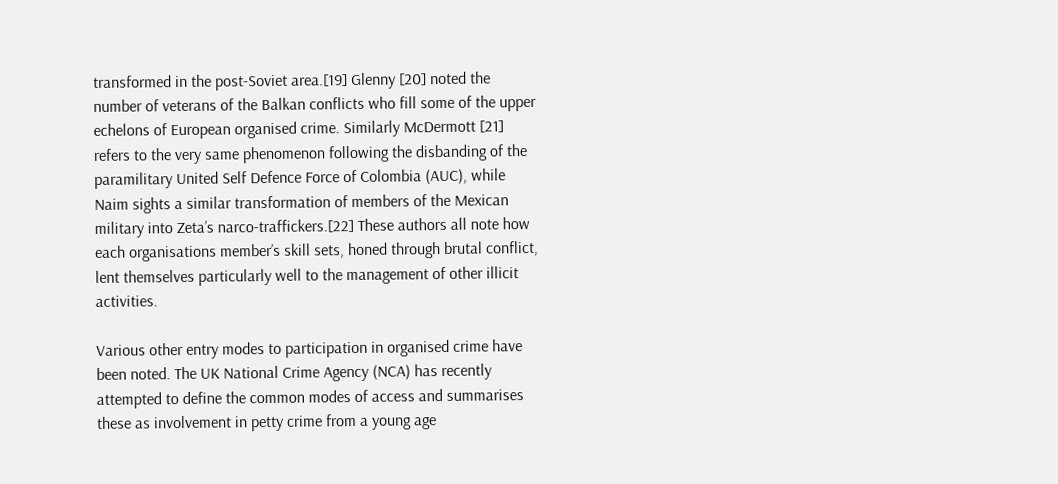transformed in the post-Soviet area.[19] Glenny [20] noted the number of veterans of the Balkan conflicts who fill some of the upper echelons of European organised crime. Similarly McDermott [21] refers to the very same phenomenon following the disbanding of the paramilitary United Self Defence Force of Colombia (AUC), while Naim sights a similar transformation of members of the Mexican military into Zeta’s narco-traffickers.[22] These authors all note how each organisations member’s skill sets, honed through brutal conflict, lent themselves particularly well to the management of other illicit activities.

Various other entry modes to participation in organised crime have been noted. The UK National Crime Agency (NCA) has recently attempted to define the common modes of access and summarises these as involvement in petty crime from a young age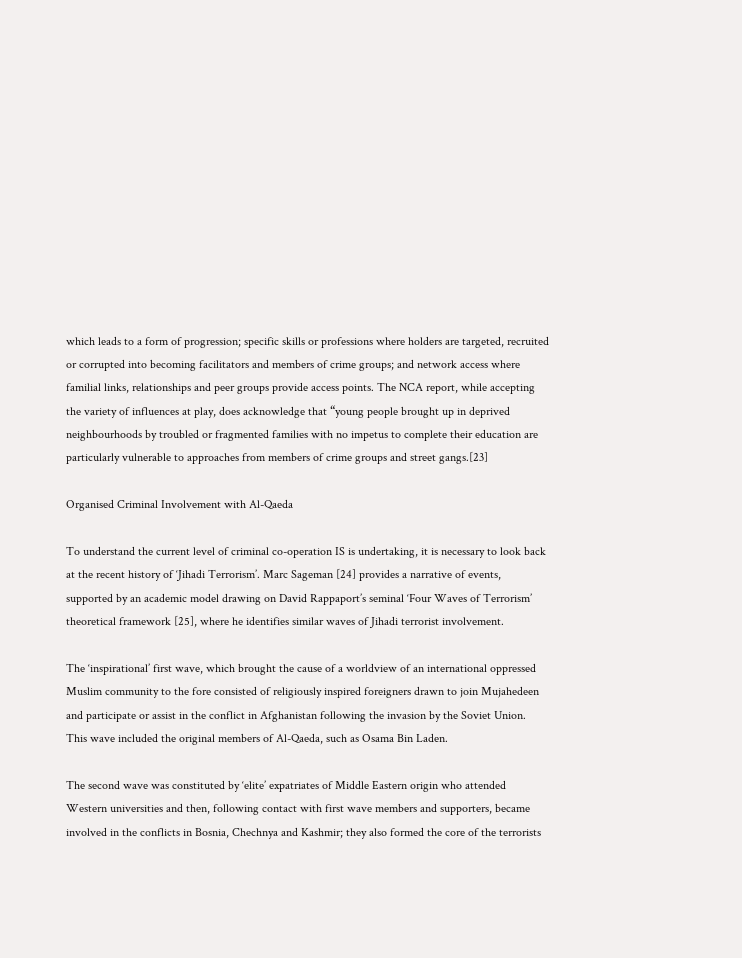which leads to a form of progression; specific skills or professions where holders are targeted, recruited or corrupted into becoming facilitators and members of crime groups; and network access where familial links, relationships and peer groups provide access points. The NCA report, while accepting the variety of influences at play, does acknowledge that “young people brought up in deprived neighbourhoods by troubled or fragmented families with no impetus to complete their education are particularly vulnerable to approaches from members of crime groups and street gangs.[23]

Organised Criminal Involvement with Al-Qaeda

To understand the current level of criminal co-operation IS is undertaking, it is necessary to look back at the recent history of ‘Jihadi Terrorism’. Marc Sageman [24] provides a narrative of events, supported by an academic model drawing on David Rappaport’s seminal ‘Four Waves of Terrorism’ theoretical framework [25], where he identifies similar waves of Jihadi terrorist involvement.

The ‘inspirational’ first wave, which brought the cause of a worldview of an international oppressed Muslim community to the fore consisted of religiously inspired foreigners drawn to join Mujahedeen and participate or assist in the conflict in Afghanistan following the invasion by the Soviet Union. This wave included the original members of Al-Qaeda, such as Osama Bin Laden.

The second wave was constituted by ‘elite’ expatriates of Middle Eastern origin who attended Western universities and then, following contact with first wave members and supporters, became involved in the conflicts in Bosnia, Chechnya and Kashmir; they also formed the core of the terrorists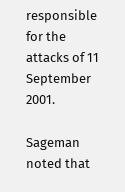responsible for the attacks of 11 September 2001.

Sageman noted that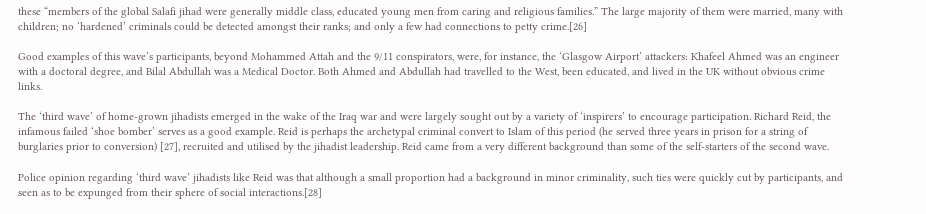these “members of the global Salafi jihad were generally middle class, educated young men from caring and religious families.” The large majority of them were married, many with children; no ‘hardened’ criminals could be detected amongst their ranks; and only a few had connections to petty crime.[26]

Good examples of this wave’s participants, beyond Mohammed Attah and the 9/11 conspirators, were, for instance, the ‘Glasgow Airport’ attackers: Khafeel Ahmed was an engineer with a doctoral degree, and Bilal Abdullah was a Medical Doctor. Both Ahmed and Abdullah had travelled to the West, been educated, and lived in the UK without obvious crime links.

The ‘third wave’ of home-grown jihadists emerged in the wake of the Iraq war and were largely sought out by a variety of ‘inspirers’ to encourage participation. Richard Reid, the infamous failed ‘shoe bomber’ serves as a good example. Reid is perhaps the archetypal criminal convert to Islam of this period (he served three years in prison for a string of burglaries prior to conversion) [27], recruited and utilised by the jihadist leadership. Reid came from a very different background than some of the self-starters of the second wave.

Police opinion regarding ‘third wave’ jihadists like Reid was that although a small proportion had a background in minor criminality, such ties were quickly cut by participants, and seen as to be expunged from their sphere of social interactions.[28]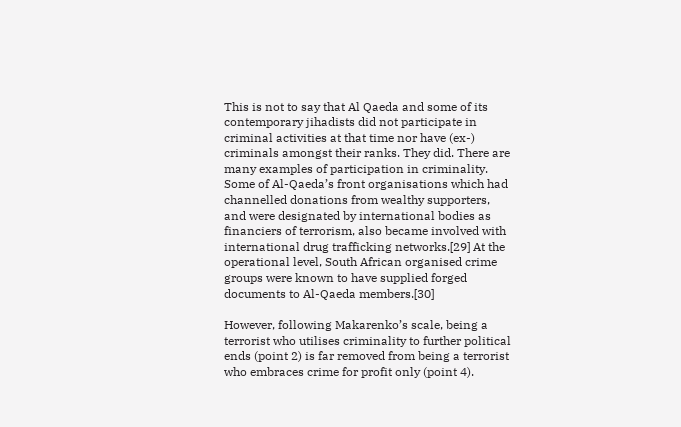This is not to say that Al Qaeda and some of its contemporary jihadists did not participate in criminal activities at that time nor have (ex-) criminals amongst their ranks. They did. There are many examples of participation in criminality. Some of Al-Qaeda’s front organisations which had channelled donations from wealthy supporters, and were designated by international bodies as financiers of terrorism, also became involved with international drug trafficking networks.[29] At the operational level, South African organised crime groups were known to have supplied forged documents to Al-Qaeda members.[30]

However, following Makarenko’s scale, being a terrorist who utilises criminality to further political ends (point 2) is far removed from being a terrorist who embraces crime for profit only (point 4).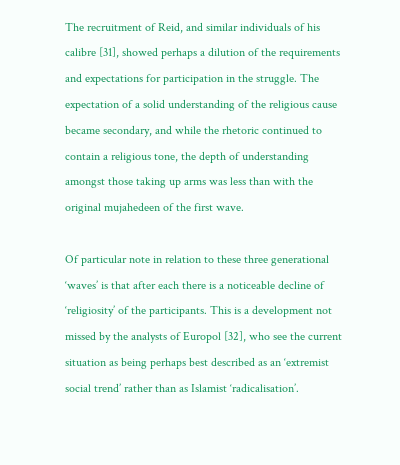The recruitment of Reid, and similar individuals of his calibre [31], showed perhaps a dilution of the requirements and expectations for participation in the struggle. The expectation of a solid understanding of the religious cause became secondary, and while the rhetoric continued to contain a religious tone, the depth of understanding amongst those taking up arms was less than with the original mujahedeen of the first wave.

Of particular note in relation to these three generational ‘waves’ is that after each there is a noticeable decline of ‘religiosity’ of the participants. This is a development not missed by the analysts of Europol [32], who see the current situation as being perhaps best described as an ‘extremist social trend’ rather than as Islamist ‘radicalisation’.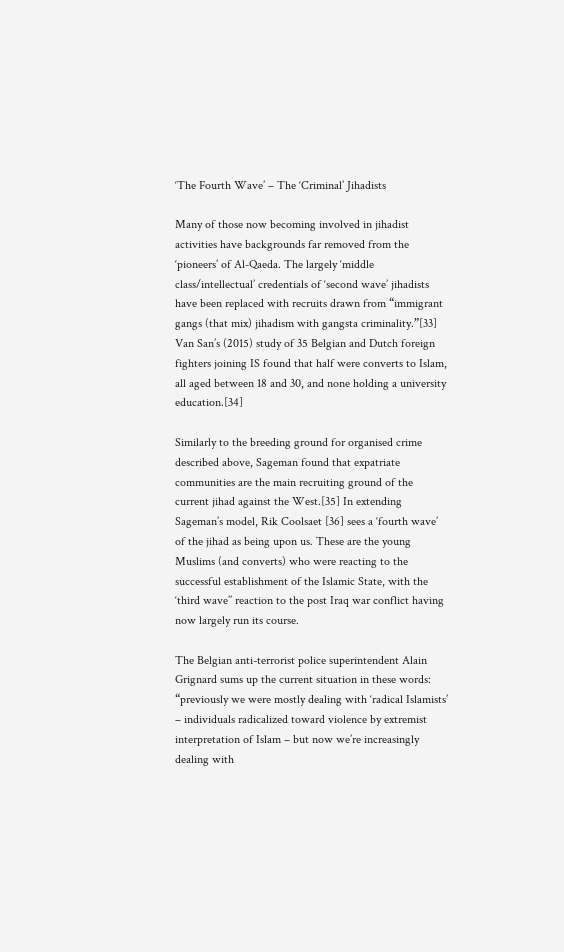‘The Fourth Wave’ – The ‘Criminal’ Jihadists

Many of those now becoming involved in jihadist activities have backgrounds far removed from the ‘pioneers’ of Al-Qaeda. The largely ‘middle class/intellectual’ credentials of ‘second wave’ jihadists have been replaced with recruits drawn from “immigrant gangs (that mix) jihadism with gangsta criminality.”[33] Van San’s (2015) study of 35 Belgian and Dutch foreign fighters joining IS found that half were converts to Islam, all aged between 18 and 30, and none holding a university education.[34]

Similarly to the breeding ground for organised crime described above, Sageman found that expatriate communities are the main recruiting ground of the current jihad against the West.[35] In extending Sageman’s model, Rik Coolsaet [36] sees a ‘fourth wave’ of the jihad as being upon us. These are the young Muslims (and converts) who were reacting to the successful establishment of the Islamic State, with the ‘third wave’’ reaction to the post Iraq war conflict having now largely run its course.

The Belgian anti-terrorist police superintendent Alain Grignard sums up the current situation in these words: “previously we were mostly dealing with ‘radical Islamists’ – individuals radicalized toward violence by extremist interpretation of Islam – but now we’re increasingly dealing with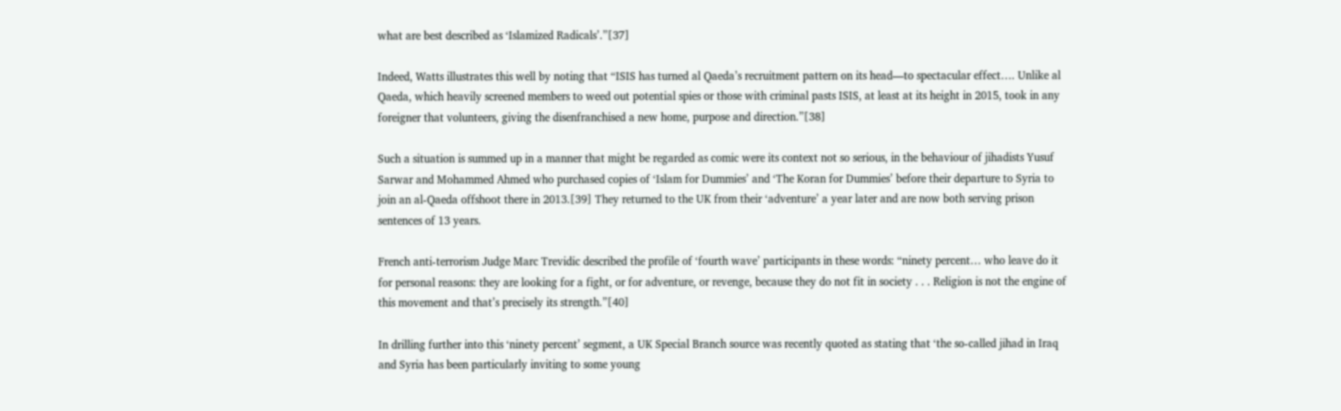what are best described as ‘Islamized Radicals’.”[37]

Indeed, Watts illustrates this well by noting that “ISIS has turned al Qaeda’s recruitment pattern on its head—to spectacular effect…. Unlike al Qaeda, which heavily screened members to weed out potential spies or those with criminal pasts ISIS, at least at its height in 2015, took in any foreigner that volunteers, giving the disenfranchised a new home, purpose and direction.”[38]

Such a situation is summed up in a manner that might be regarded as comic were its context not so serious, in the behaviour of jihadists Yusuf Sarwar and Mohammed Ahmed who purchased copies of ‘Islam for Dummies’ and ‘The Koran for Dummies’ before their departure to Syria to join an al-Qaeda offshoot there in 2013.[39] They returned to the UK from their ‘adventure’ a year later and are now both serving prison sentences of 13 years.

French anti-terrorism Judge Marc Trevidic described the profile of ‘fourth wave’ participants in these words: “ninety percent… who leave do it for personal reasons: they are looking for a fight, or for adventure, or revenge, because they do not fit in society . . . Religion is not the engine of this movement and that’s precisely its strength.”[40]

In drilling further into this ‘ninety percent’ segment, a UK Special Branch source was recently quoted as stating that ‘the so-called jihad in Iraq and Syria has been particularly inviting to some young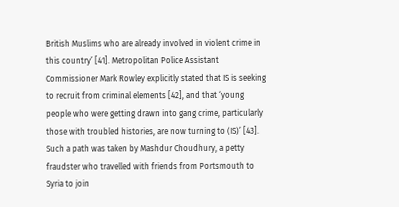British Muslims who are already involved in violent crime in this country’ [41]. Metropolitan Police Assistant Commissioner Mark Rowley explicitly stated that IS is seeking to recruit from criminal elements [42], and that ‘young people who were getting drawn into gang crime, particularly those with troubled histories, are now turning to (IS)’ [43]. Such a path was taken by Mashdur Choudhury, a petty fraudster who travelled with friends from Portsmouth to Syria to join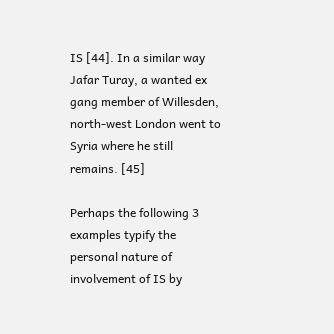IS [44]. In a similar way Jafar Turay, a wanted ex gang member of Willesden, north-west London went to Syria where he still remains. [45]

Perhaps the following 3 examples typify the personal nature of involvement of IS by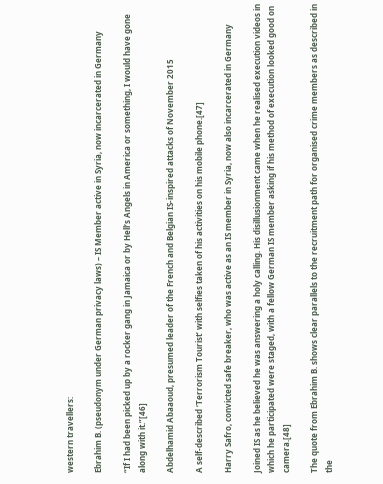western travellers:

Ebrahim B. (pseudonym under German privacy laws) – IS Member active in Syria, now incarcerated in Germany

“If I had been picked up by a rocker gang in Jamaica or by Hell’s Angels in America or something, I would have gone along with it.”[46]

Abdelhamid Abaaoud, presumed leader of the French and Belgian IS-inspired attacks of November 2015

A self-described ‘Terrorism Tourist’ with selfies taken of his activities on his mobile phone.[47]

Harry Safro, convicted safe breaker, who was active as an IS member in Syria, now also incarcerated in Germany

Joined IS as he believed he was answering a holy calling. His disillusionment came when he realised execution videos in which he participated were staged, with a fellow German IS member asking if his method of execution looked good on camera.[48]

The quote from Ebrahim B. shows clear parallels to the recruitment path for organised crime members as described in the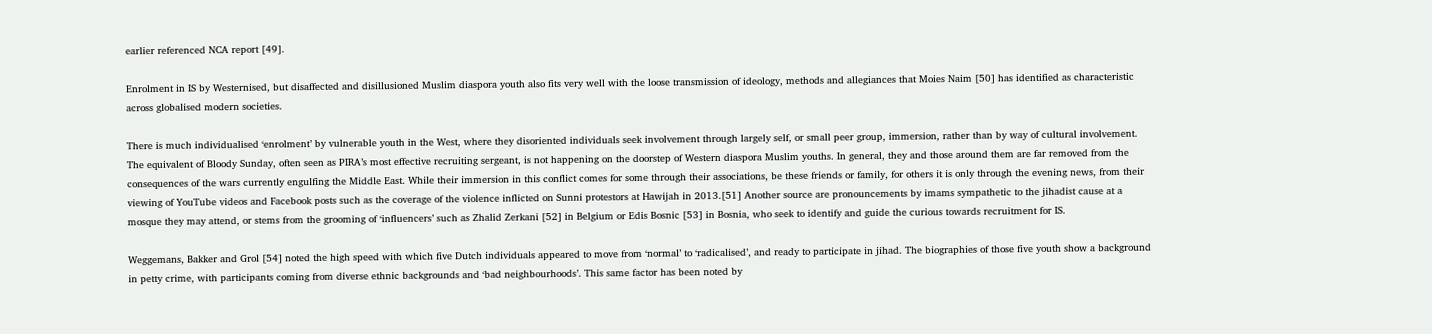earlier referenced NCA report [49].

Enrolment in IS by Westernised, but disaffected and disillusioned Muslim diaspora youth also fits very well with the loose transmission of ideology, methods and allegiances that Moies Naim [50] has identified as characteristic across globalised modern societies.

There is much individualised ‘enrolment’ by vulnerable youth in the West, where they disoriented individuals seek involvement through largely self, or small peer group, immersion, rather than by way of cultural involvement. The equivalent of Bloody Sunday, often seen as PIRA’s most effective recruiting sergeant, is not happening on the doorstep of Western diaspora Muslim youths. In general, they and those around them are far removed from the consequences of the wars currently engulfing the Middle East. While their immersion in this conflict comes for some through their associations, be these friends or family, for others it is only through the evening news, from their viewing of YouTube videos and Facebook posts such as the coverage of the violence inflicted on Sunni protestors at Hawijah in 2013.[51] Another source are pronouncements by imams sympathetic to the jihadist cause at a mosque they may attend, or stems from the grooming of ‘influencers’ such as Zhalid Zerkani [52] in Belgium or Edis Bosnic [53] in Bosnia, who seek to identify and guide the curious towards recruitment for IS.

Weggemans, Bakker and Grol [54] noted the high speed with which five Dutch individuals appeared to move from ‘normal’ to ‘radicalised’, and ready to participate in jihad. The biographies of those five youth show a background in petty crime, with participants coming from diverse ethnic backgrounds and ‘bad neighbourhoods’. This same factor has been noted by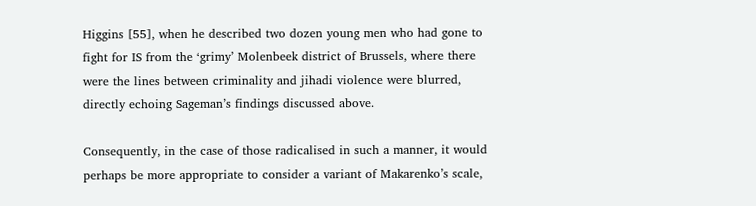Higgins [55], when he described two dozen young men who had gone to fight for IS from the ‘grimy’ Molenbeek district of Brussels, where there were the lines between criminality and jihadi violence were blurred, directly echoing Sageman’s findings discussed above.

Consequently, in the case of those radicalised in such a manner, it would perhaps be more appropriate to consider a variant of Makarenko’s scale,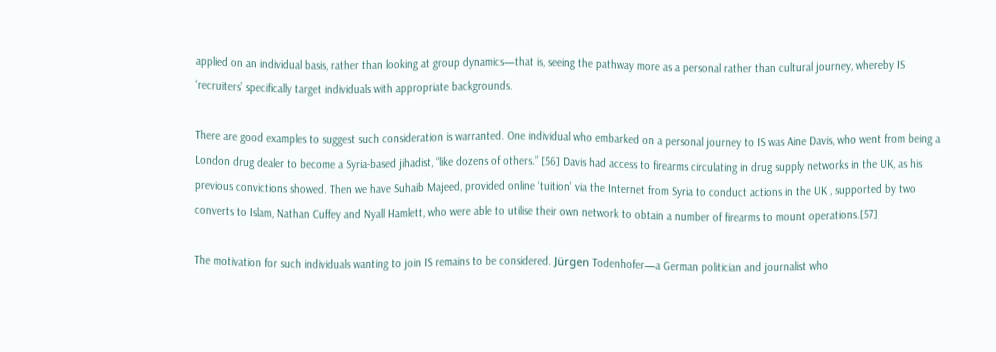applied on an individual basis, rather than looking at group dynamics—that is, seeing the pathway more as a personal rather than cultural journey, whereby IS ‘recruiters’ specifically target individuals with appropriate backgrounds.

There are good examples to suggest such consideration is warranted. One individual who embarked on a personal journey to IS was Aine Davis, who went from being a London drug dealer to become a Syria-based jihadist, “like dozens of others.” [56] Davis had access to firearms circulating in drug supply networks in the UK, as his previous convictions showed. Then we have Suhaib Majeed, provided online ‘tuition’ via the Internet from Syria to conduct actions in the UK , supported by two converts to Islam, Nathan Cuffey and Nyall Hamlett, who were able to utilise their own network to obtain a number of firearms to mount operations.[57]

The motivation for such individuals wanting to join IS remains to be considered. Jürgen Todenhofer—a German politician and journalist who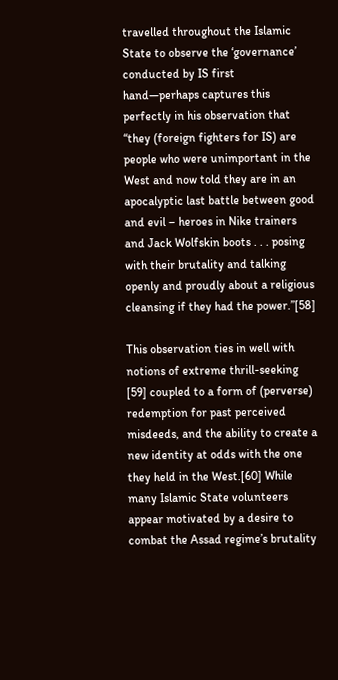travelled throughout the Islamic State to observe the ‘governance’ conducted by IS first hand—perhaps captures this perfectly in his observation that “they (foreign fighters for IS) are people who were unimportant in the West and now told they are in an apocalyptic last battle between good and evil – heroes in Nike trainers and Jack Wolfskin boots . . . posing with their brutality and talking openly and proudly about a religious cleansing if they had the power.”[58]

This observation ties in well with notions of extreme thrill-seeking [59] coupled to a form of (perverse) redemption for past perceived misdeeds, and the ability to create a new identity at odds with the one they held in the West.[60] While many Islamic State volunteers appear motivated by a desire to combat the Assad regime’s brutality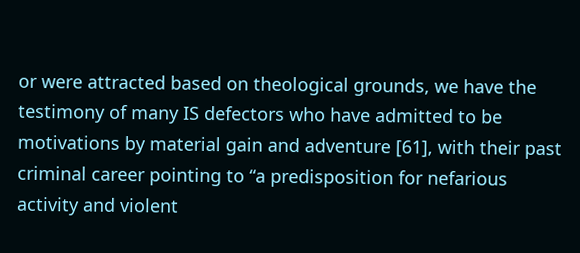or were attracted based on theological grounds, we have the testimony of many IS defectors who have admitted to be motivations by material gain and adventure [61], with their past criminal career pointing to “a predisposition for nefarious activity and violent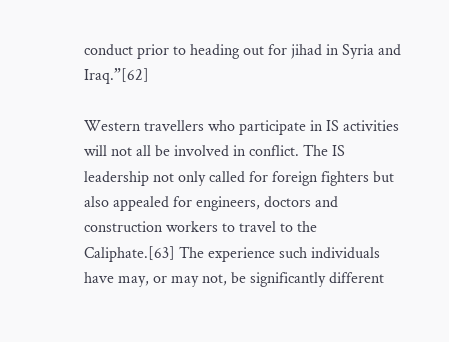conduct prior to heading out for jihad in Syria and Iraq.”[62]

Western travellers who participate in IS activities will not all be involved in conflict. The IS leadership not only called for foreign fighters but also appealed for engineers, doctors and construction workers to travel to the Caliphate.[63] The experience such individuals have may, or may not, be significantly different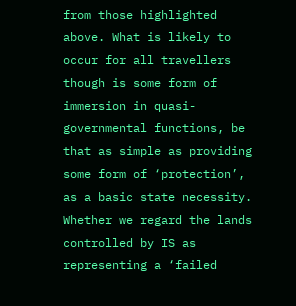from those highlighted above. What is likely to occur for all travellers though is some form of immersion in quasi-governmental functions, be that as simple as providing some form of ‘protection’, as a basic state necessity. Whether we regard the lands controlled by IS as representing a ‘failed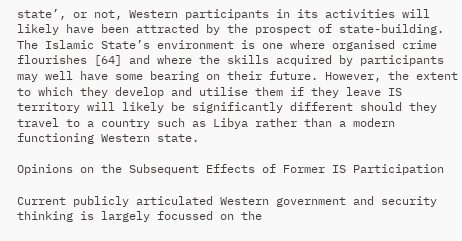state’, or not, Western participants in its activities will likely have been attracted by the prospect of state-building. The Islamic State’s environment is one where organised crime flourishes [64] and where the skills acquired by participants may well have some bearing on their future. However, the extent to which they develop and utilise them if they leave IS territory will likely be significantly different should they travel to a country such as Libya rather than a modern functioning Western state.

Opinions on the Subsequent Effects of Former IS Participation

Current publicly articulated Western government and security thinking is largely focussed on the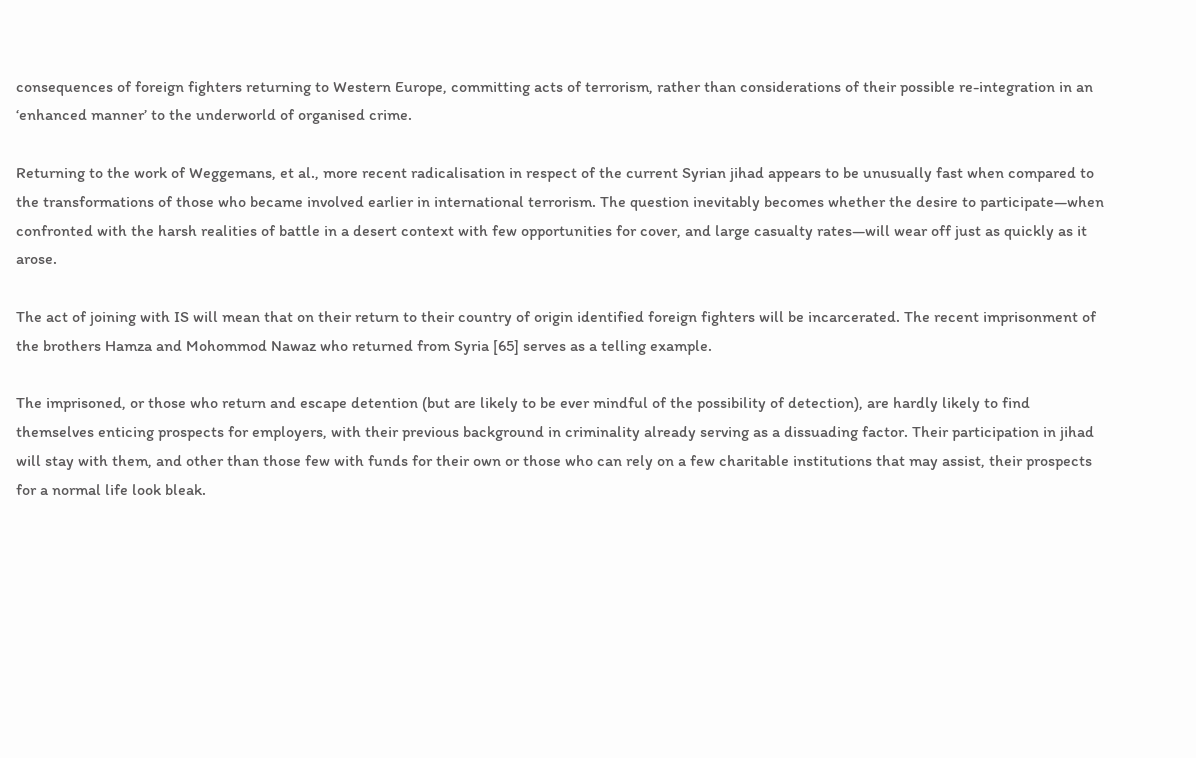consequences of foreign fighters returning to Western Europe, committing acts of terrorism, rather than considerations of their possible re-integration in an ‘enhanced manner’ to the underworld of organised crime.

Returning to the work of Weggemans, et al., more recent radicalisation in respect of the current Syrian jihad appears to be unusually fast when compared to the transformations of those who became involved earlier in international terrorism. The question inevitably becomes whether the desire to participate—when confronted with the harsh realities of battle in a desert context with few opportunities for cover, and large casualty rates—will wear off just as quickly as it arose.

The act of joining with IS will mean that on their return to their country of origin identified foreign fighters will be incarcerated. The recent imprisonment of the brothers Hamza and Mohommod Nawaz who returned from Syria [65] serves as a telling example.

The imprisoned, or those who return and escape detention (but are likely to be ever mindful of the possibility of detection), are hardly likely to find themselves enticing prospects for employers, with their previous background in criminality already serving as a dissuading factor. Their participation in jihad will stay with them, and other than those few with funds for their own or those who can rely on a few charitable institutions that may assist, their prospects for a normal life look bleak.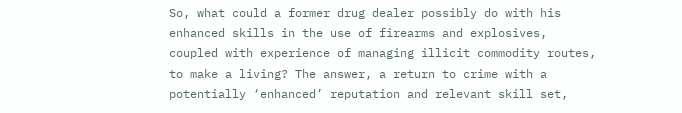So, what could a former drug dealer possibly do with his enhanced skills in the use of firearms and explosives, coupled with experience of managing illicit commodity routes, to make a living? The answer, a return to crime with a potentially ‘enhanced’ reputation and relevant skill set,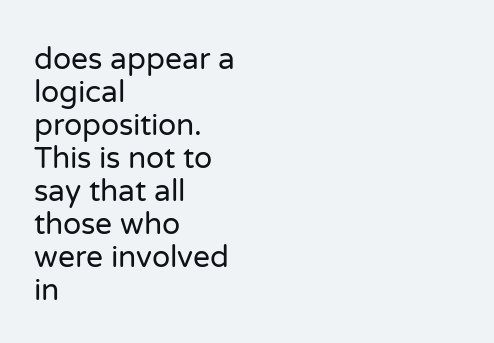does appear a logical proposition. This is not to say that all those who were involved in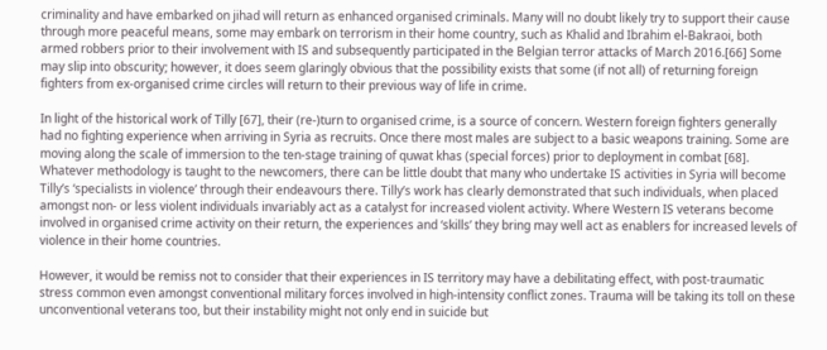criminality and have embarked on jihad will return as enhanced organised criminals. Many will no doubt likely try to support their cause through more peaceful means, some may embark on terrorism in their home country, such as Khalid and Ibrahim el-Bakraoi, both armed robbers prior to their involvement with IS and subsequently participated in the Belgian terror attacks of March 2016.[66] Some may slip into obscurity; however, it does seem glaringly obvious that the possibility exists that some (if not all) of returning foreign fighters from ex-organised crime circles will return to their previous way of life in crime.

In light of the historical work of Tilly [67], their (re-)turn to organised crime, is a source of concern. Western foreign fighters generally had no fighting experience when arriving in Syria as recruits. Once there most males are subject to a basic weapons training. Some are moving along the scale of immersion to the ten-stage training of quwat khas (special forces) prior to deployment in combat [68]. Whatever methodology is taught to the newcomers, there can be little doubt that many who undertake IS activities in Syria will become Tilly’s ‘specialists in violence’ through their endeavours there. Tilly’s work has clearly demonstrated that such individuals, when placed amongst non- or less violent individuals invariably act as a catalyst for increased violent activity. Where Western IS veterans become involved in organised crime activity on their return, the experiences and ‘skills’ they bring may well act as enablers for increased levels of violence in their home countries.

However, it would be remiss not to consider that their experiences in IS territory may have a debilitating effect, with post-traumatic stress common even amongst conventional military forces involved in high-intensity conflict zones. Trauma will be taking its toll on these unconventional veterans too, but their instability might not only end in suicide but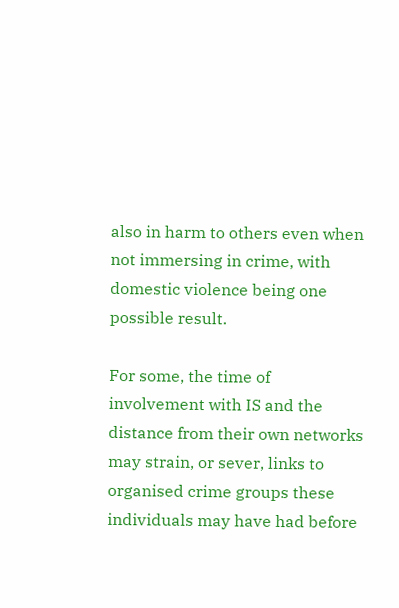also in harm to others even when not immersing in crime, with domestic violence being one possible result.

For some, the time of involvement with IS and the distance from their own networks may strain, or sever, links to organised crime groups these individuals may have had before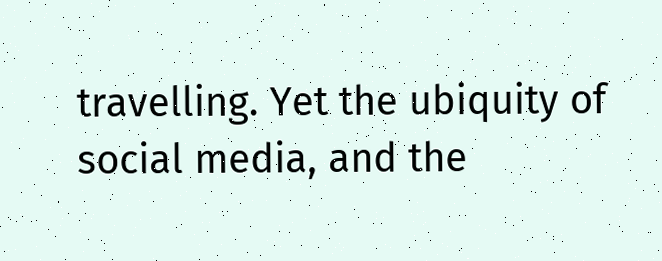travelling. Yet the ubiquity of social media, and the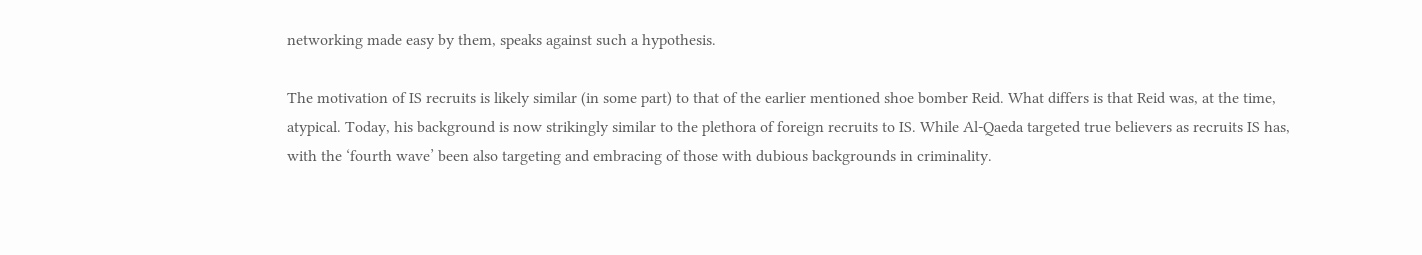networking made easy by them, speaks against such a hypothesis.

The motivation of IS recruits is likely similar (in some part) to that of the earlier mentioned shoe bomber Reid. What differs is that Reid was, at the time, atypical. Today, his background is now strikingly similar to the plethora of foreign recruits to IS. While Al-Qaeda targeted true believers as recruits IS has, with the ‘fourth wave’ been also targeting and embracing of those with dubious backgrounds in criminality.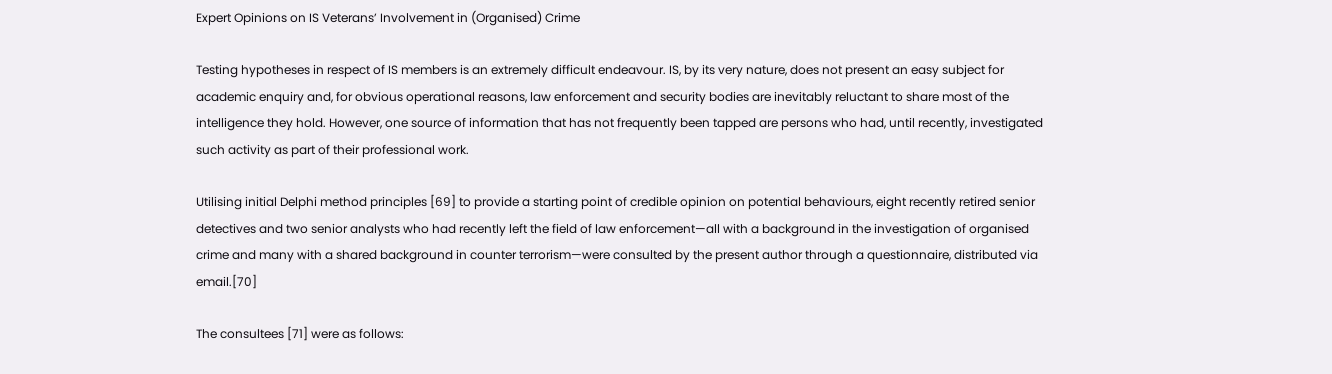Expert Opinions on IS Veterans’ Involvement in (Organised) Crime

Testing hypotheses in respect of IS members is an extremely difficult endeavour. IS, by its very nature, does not present an easy subject for academic enquiry and, for obvious operational reasons, law enforcement and security bodies are inevitably reluctant to share most of the intelligence they hold. However, one source of information that has not frequently been tapped are persons who had, until recently, investigated such activity as part of their professional work.

Utilising initial Delphi method principles [69] to provide a starting point of credible opinion on potential behaviours, eight recently retired senior detectives and two senior analysts who had recently left the field of law enforcement—all with a background in the investigation of organised crime and many with a shared background in counter terrorism—were consulted by the present author through a questionnaire, distributed via email.[70]

The consultees [71] were as follows: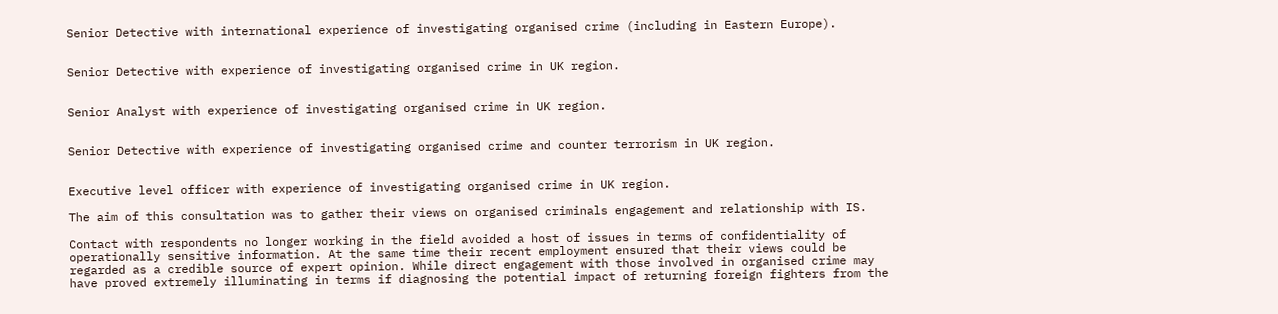Senior Detective with international experience of investigating organised crime (including in Eastern Europe).


Senior Detective with experience of investigating organised crime in UK region.


Senior Analyst with experience of investigating organised crime in UK region.


Senior Detective with experience of investigating organised crime and counter terrorism in UK region.


Executive level officer with experience of investigating organised crime in UK region.

The aim of this consultation was to gather their views on organised criminals engagement and relationship with IS.

Contact with respondents no longer working in the field avoided a host of issues in terms of confidentiality of operationally sensitive information. At the same time their recent employment ensured that their views could be regarded as a credible source of expert opinion. While direct engagement with those involved in organised crime may have proved extremely illuminating in terms if diagnosing the potential impact of returning foreign fighters from the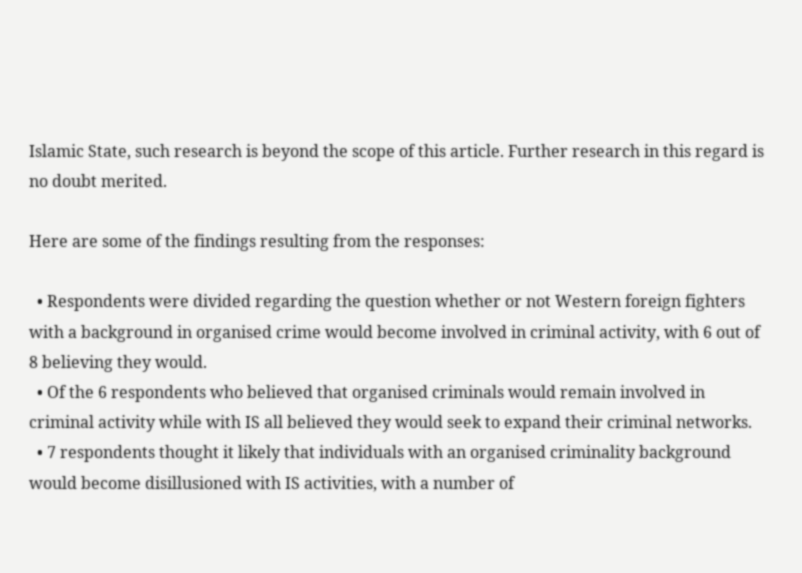Islamic State, such research is beyond the scope of this article. Further research in this regard is no doubt merited.

Here are some of the findings resulting from the responses:

  • Respondents were divided regarding the question whether or not Western foreign fighters with a background in organised crime would become involved in criminal activity, with 6 out of 8 believing they would.
  • Of the 6 respondents who believed that organised criminals would remain involved in criminal activity while with IS all believed they would seek to expand their criminal networks.
  • 7 respondents thought it likely that individuals with an organised criminality background would become disillusioned with IS activities, with a number of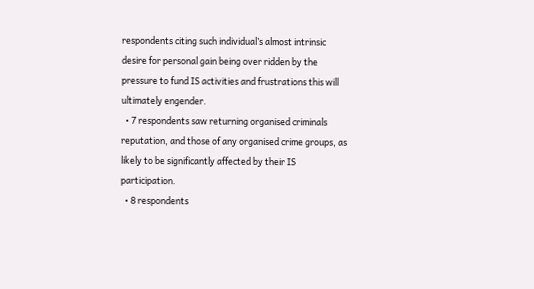respondents citing such individual’s almost intrinsic desire for personal gain being over ridden by the pressure to fund IS activities and frustrations this will ultimately engender.
  • 7 respondents saw returning organised criminals reputation, and those of any organised crime groups, as likely to be significantly affected by their IS participation.
  • 8 respondents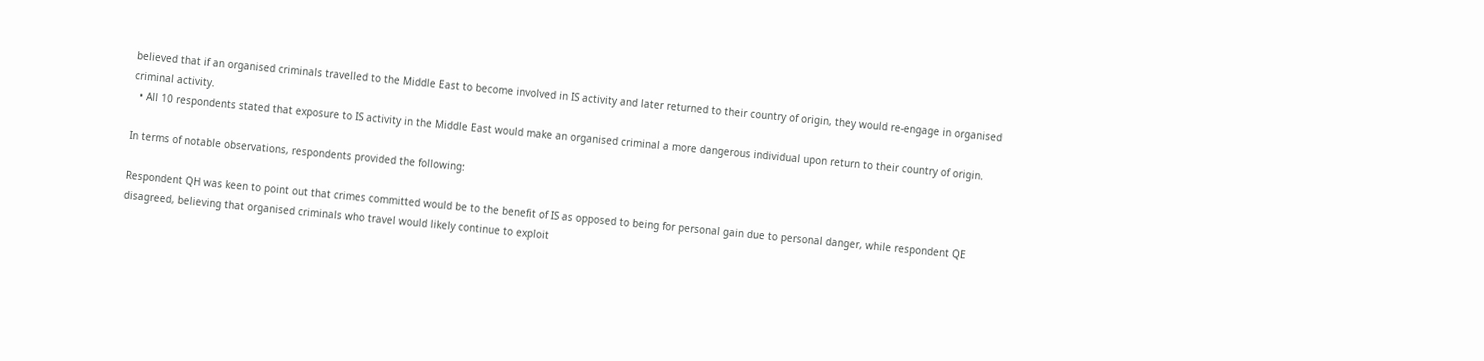believed that if an organised criminals travelled to the Middle East to become involved in IS activity and later returned to their country of origin, they would re-engage in organised criminal activity.
  • All 10 respondents stated that exposure to IS activity in the Middle East would make an organised criminal a more dangerous individual upon return to their country of origin.

In terms of notable observations, respondents provided the following:

Respondent QH was keen to point out that crimes committed would be to the benefit of IS as opposed to being for personal gain due to personal danger, while respondent QE disagreed, believing that organised criminals who travel would likely continue to exploit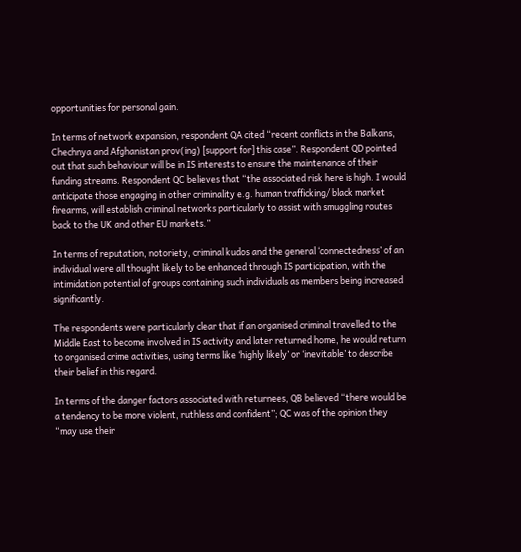opportunities for personal gain.

In terms of network expansion, respondent QA cited “recent conflicts in the Balkans, Chechnya and Afghanistan prov(ing) [support for] this case”. Respondent QD pointed out that such behaviour will be in IS interests to ensure the maintenance of their funding streams. Respondent QC believes that “the associated risk here is high. I would anticipate those engaging in other criminality e.g. human trafficking/ black market firearms, will establish criminal networks particularly to assist with smuggling routes back to the UK and other EU markets.”

In terms of reputation, notoriety, criminal kudos and the general ‘connectedness’ of an individual were all thought likely to be enhanced through IS participation, with the intimidation potential of groups containing such individuals as members being increased significantly.

The respondents were particularly clear that if an organised criminal travelled to the Middle East to become involved in IS activity and later returned home, he would return to organised crime activities, using terms like ‘highly likely’ or ‘inevitable’ to describe their belief in this regard.

In terms of the danger factors associated with returnees, QB believed “there would be a tendency to be more violent, ruthless and confident”; QC was of the opinion they “may use their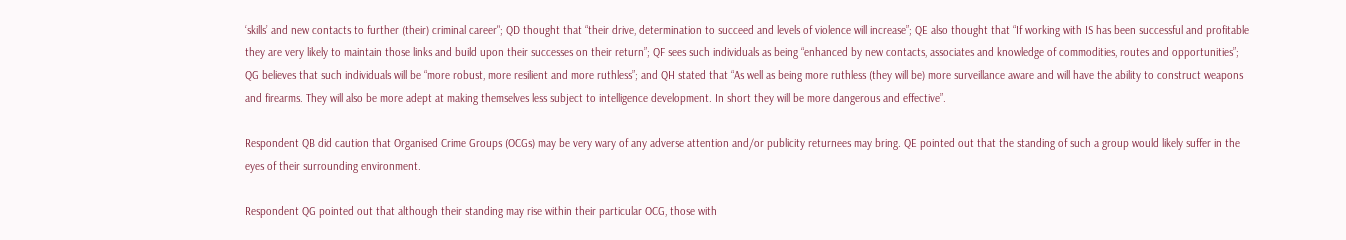‘skills’ and new contacts to further (their) criminal career"; QD thought that “their drive, determination to succeed and levels of violence will increase”; QE also thought that “If working with IS has been successful and profitable they are very likely to maintain those links and build upon their successes on their return”; QF sees such individuals as being “enhanced by new contacts, associates and knowledge of commodities, routes and opportunities”; QG believes that such individuals will be “more robust, more resilient and more ruthless”; and QH stated that “As well as being more ruthless (they will be) more surveillance aware and will have the ability to construct weapons and firearms. They will also be more adept at making themselves less subject to intelligence development. In short they will be more dangerous and effective”.

Respondent QB did caution that Organised Crime Groups (OCGs) may be very wary of any adverse attention and/or publicity returnees may bring. QE pointed out that the standing of such a group would likely suffer in the eyes of their surrounding environment.

Respondent QG pointed out that although their standing may rise within their particular OCG, those with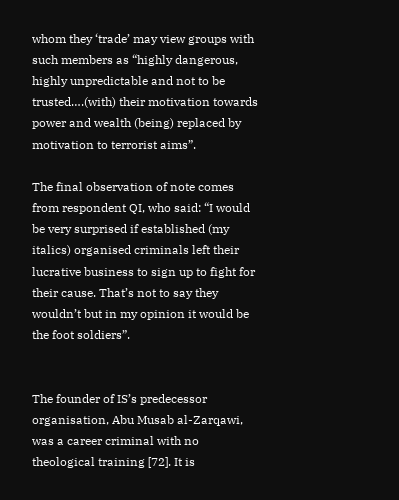whom they ‘trade’ may view groups with such members as “highly dangerous, highly unpredictable and not to be trusted….(with) their motivation towards power and wealth (being) replaced by motivation to terrorist aims”.

The final observation of note comes from respondent QI, who said: “I would be very surprised if established (my italics) organised criminals left their lucrative business to sign up to fight for their cause. That’s not to say they wouldn’t but in my opinion it would be the foot soldiers”.


The founder of IS’s predecessor organisation, Abu Musab al-Zarqawi, was a career criminal with no theological training [72]. It is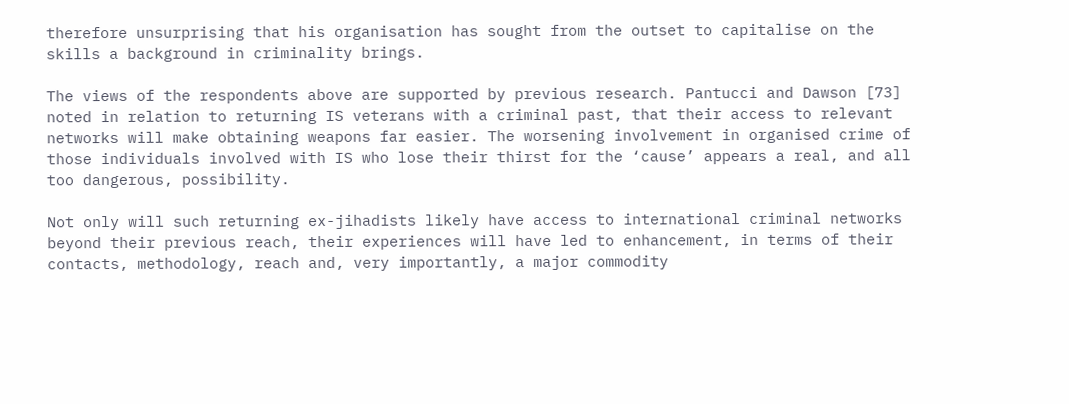therefore unsurprising that his organisation has sought from the outset to capitalise on the skills a background in criminality brings.

The views of the respondents above are supported by previous research. Pantucci and Dawson [73] noted in relation to returning IS veterans with a criminal past, that their access to relevant networks will make obtaining weapons far easier. The worsening involvement in organised crime of those individuals involved with IS who lose their thirst for the ‘cause’ appears a real, and all too dangerous, possibility.

Not only will such returning ex-jihadists likely have access to international criminal networks beyond their previous reach, their experiences will have led to enhancement, in terms of their contacts, methodology, reach and, very importantly, a major commodity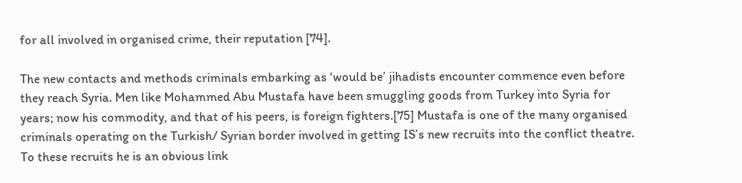for all involved in organised crime, their reputation [74].

The new contacts and methods criminals embarking as ‘would be’ jihadists encounter commence even before they reach Syria. Men like Mohammed Abu Mustafa have been smuggling goods from Turkey into Syria for years; now his commodity, and that of his peers, is foreign fighters.[75] Mustafa is one of the many organised criminals operating on the Turkish/ Syrian border involved in getting IS’s new recruits into the conflict theatre. To these recruits he is an obvious link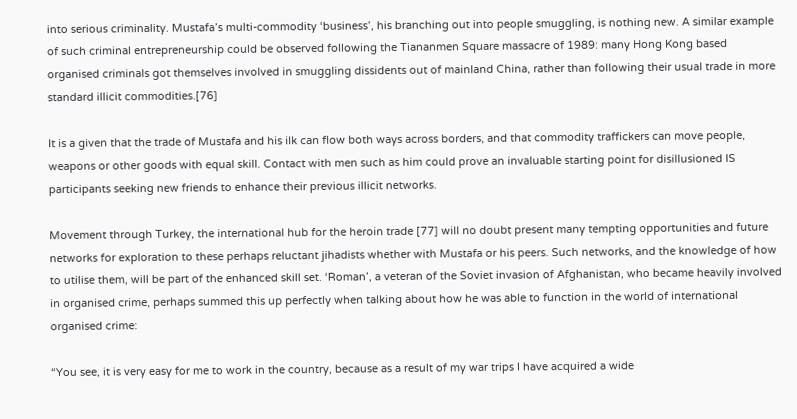into serious criminality. Mustafa’s multi-commodity ‘business’, his branching out into people smuggling, is nothing new. A similar example of such criminal entrepreneurship could be observed following the Tiananmen Square massacre of 1989: many Hong Kong based organised criminals got themselves involved in smuggling dissidents out of mainland China, rather than following their usual trade in more standard illicit commodities.[76]

It is a given that the trade of Mustafa and his ilk can flow both ways across borders, and that commodity traffickers can move people, weapons or other goods with equal skill. Contact with men such as him could prove an invaluable starting point for disillusioned IS participants seeking new friends to enhance their previous illicit networks.

Movement through Turkey, the international hub for the heroin trade [77] will no doubt present many tempting opportunities and future networks for exploration to these perhaps reluctant jihadists whether with Mustafa or his peers. Such networks, and the knowledge of how to utilise them, will be part of the enhanced skill set. ‘Roman’, a veteran of the Soviet invasion of Afghanistan, who became heavily involved in organised crime, perhaps summed this up perfectly when talking about how he was able to function in the world of international organised crime:

“You see, it is very easy for me to work in the country, because as a result of my war trips I have acquired a wide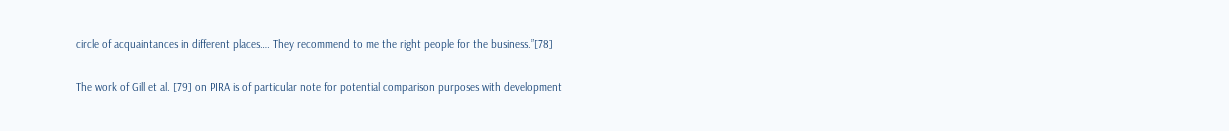circle of acquaintances in different places…. They recommend to me the right people for the business.”[78]

The work of Gill et al. [79] on PIRA is of particular note for potential comparison purposes with development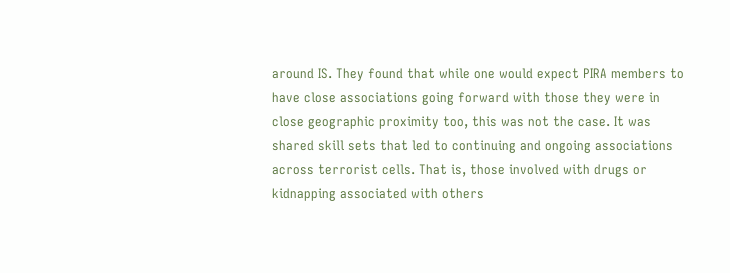around IS. They found that while one would expect PIRA members to have close associations going forward with those they were in close geographic proximity too, this was not the case. It was shared skill sets that led to continuing and ongoing associations across terrorist cells. That is, those involved with drugs or kidnapping associated with others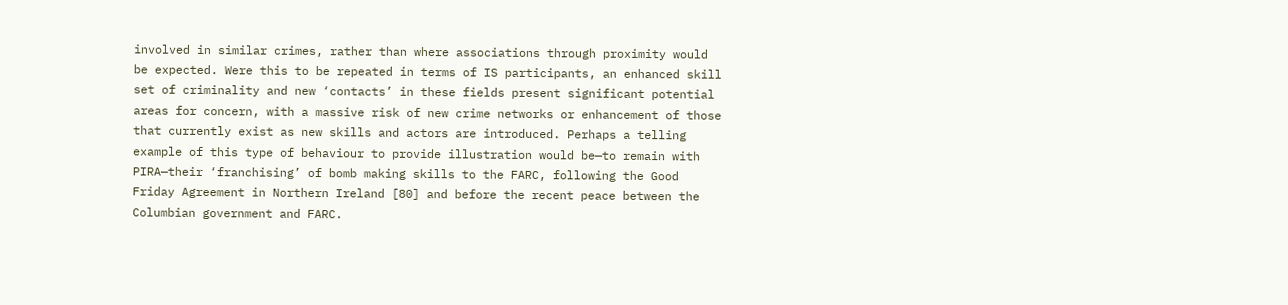involved in similar crimes, rather than where associations through proximity would be expected. Were this to be repeated in terms of IS participants, an enhanced skill set of criminality and new ‘contacts’ in these fields present significant potential areas for concern, with a massive risk of new crime networks or enhancement of those that currently exist as new skills and actors are introduced. Perhaps a telling example of this type of behaviour to provide illustration would be—to remain with PIRA—their ‘franchising’ of bomb making skills to the FARC, following the Good Friday Agreement in Northern Ireland [80] and before the recent peace between the Columbian government and FARC.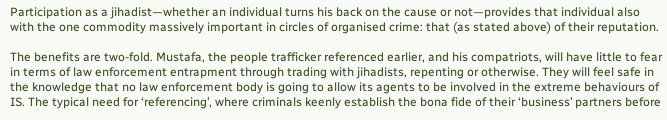Participation as a jihadist—whether an individual turns his back on the cause or not—provides that individual also with the one commodity massively important in circles of organised crime: that (as stated above) of their reputation.

The benefits are two-fold. Mustafa, the people trafficker referenced earlier, and his compatriots, will have little to fear in terms of law enforcement entrapment through trading with jihadists, repenting or otherwise. They will feel safe in the knowledge that no law enforcement body is going to allow its agents to be involved in the extreme behaviours of IS. The typical need for ‘referencing’, where criminals keenly establish the bona fide of their ‘business’ partners before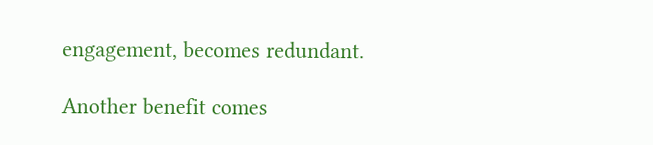engagement, becomes redundant.

Another benefit comes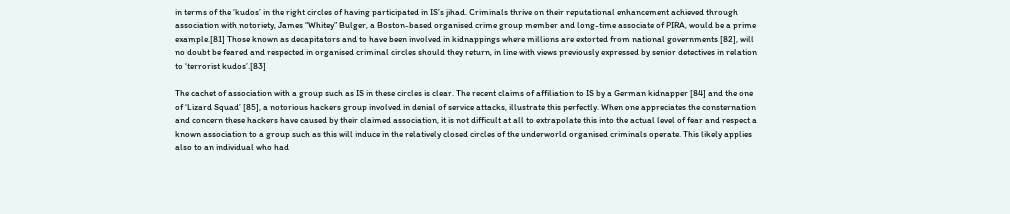in terms of the ‘kudos’ in the right circles of having participated in IS’s jihad. Criminals thrive on their reputational enhancement achieved through association with notoriety, James “Whitey” Bulger, a Boston-based organised crime group member and long-time associate of PIRA, would be a prime example.[81] Those known as decapitators and to have been involved in kidnappings where millions are extorted from national governments [82], will no doubt be feared and respected in organised criminal circles should they return, in line with views previously expressed by senior detectives in relation to ‘terrorist kudos’.[83]

The cachet of association with a group such as IS in these circles is clear. The recent claims of affiliation to IS by a German kidnapper [84] and the one of ‘Lizard Squad’ [85], a notorious hackers group involved in denial of service attacks, illustrate this perfectly. When one appreciates the consternation and concern these hackers have caused by their claimed association, it is not difficult at all to extrapolate this into the actual level of fear and respect a known association to a group such as this will induce in the relatively closed circles of the underworld organised criminals operate. This likely applies also to an individual who had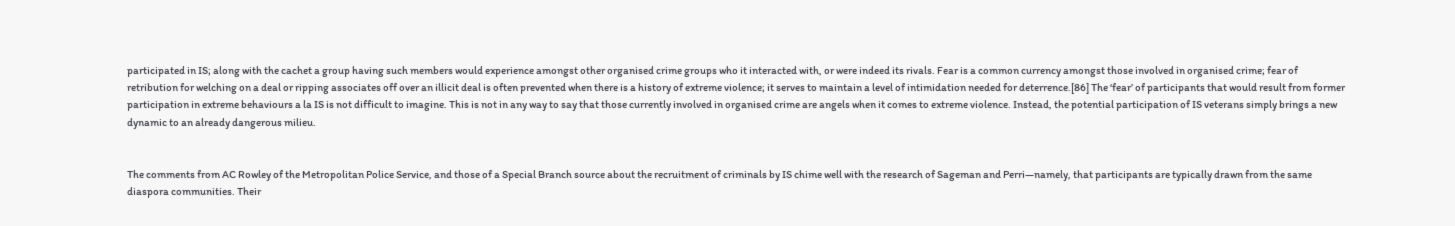participated in IS; along with the cachet a group having such members would experience amongst other organised crime groups who it interacted with, or were indeed its rivals. Fear is a common currency amongst those involved in organised crime; fear of retribution for welching on a deal or ripping associates off over an illicit deal is often prevented when there is a history of extreme violence; it serves to maintain a level of intimidation needed for deterrence.[86] The ‘fear’ of participants that would result from former participation in extreme behaviours a la IS is not difficult to imagine. This is not in any way to say that those currently involved in organised crime are angels when it comes to extreme violence. Instead, the potential participation of IS veterans simply brings a new dynamic to an already dangerous milieu.


The comments from AC Rowley of the Metropolitan Police Service, and those of a Special Branch source about the recruitment of criminals by IS chime well with the research of Sageman and Perri—namely, that participants are typically drawn from the same diaspora communities. Their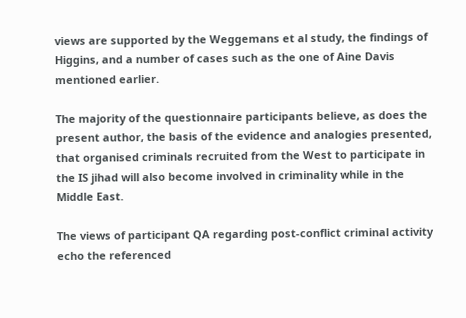views are supported by the Weggemans et al study, the findings of Higgins, and a number of cases such as the one of Aine Davis mentioned earlier.

The majority of the questionnaire participants believe, as does the present author, the basis of the evidence and analogies presented, that organised criminals recruited from the West to participate in the IS jihad will also become involved in criminality while in the Middle East.

The views of participant QA regarding post-conflict criminal activity echo the referenced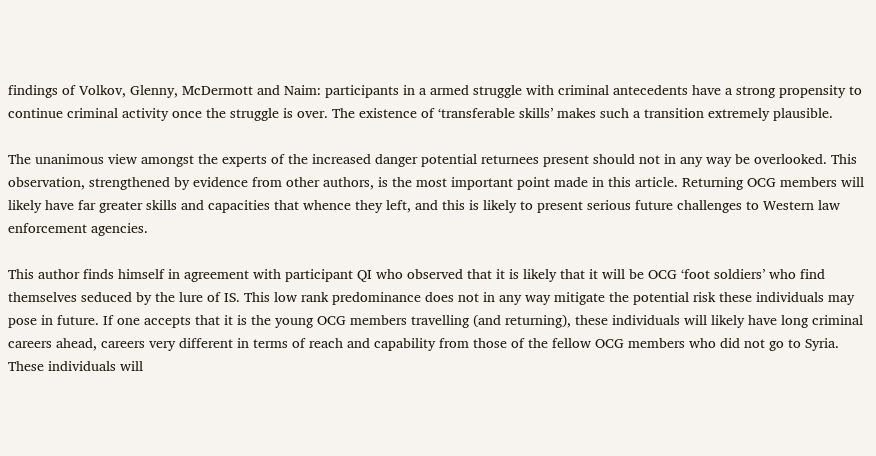findings of Volkov, Glenny, McDermott and Naim: participants in a armed struggle with criminal antecedents have a strong propensity to continue criminal activity once the struggle is over. The existence of ‘transferable skills’ makes such a transition extremely plausible.

The unanimous view amongst the experts of the increased danger potential returnees present should not in any way be overlooked. This observation, strengthened by evidence from other authors, is the most important point made in this article. Returning OCG members will likely have far greater skills and capacities that whence they left, and this is likely to present serious future challenges to Western law enforcement agencies.

This author finds himself in agreement with participant QI who observed that it is likely that it will be OCG ‘foot soldiers’ who find themselves seduced by the lure of IS. This low rank predominance does not in any way mitigate the potential risk these individuals may pose in future. If one accepts that it is the young OCG members travelling (and returning), these individuals will likely have long criminal careers ahead, careers very different in terms of reach and capability from those of the fellow OCG members who did not go to Syria. These individuals will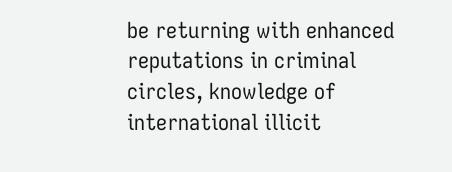be returning with enhanced reputations in criminal circles, knowledge of international illicit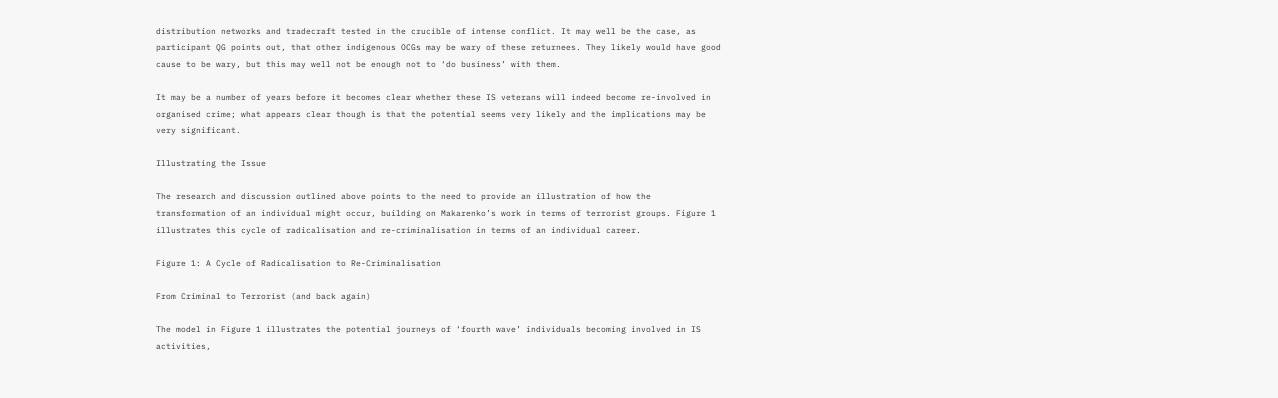distribution networks and tradecraft tested in the crucible of intense conflict. It may well be the case, as participant QG points out, that other indigenous OCGs may be wary of these returnees. They likely would have good cause to be wary, but this may well not be enough not to ‘do business’ with them.

It may be a number of years before it becomes clear whether these IS veterans will indeed become re-involved in organised crime; what appears clear though is that the potential seems very likely and the implications may be very significant.

Illustrating the Issue

The research and discussion outlined above points to the need to provide an illustration of how the transformation of an individual might occur, building on Makarenko’s work in terms of terrorist groups. Figure 1 illustrates this cycle of radicalisation and re-criminalisation in terms of an individual career.

Figure 1: A Cycle of Radicalisation to Re-Criminalisation

From Criminal to Terrorist (and back again)

The model in Figure 1 illustrates the potential journeys of ‘fourth wave’ individuals becoming involved in IS activities,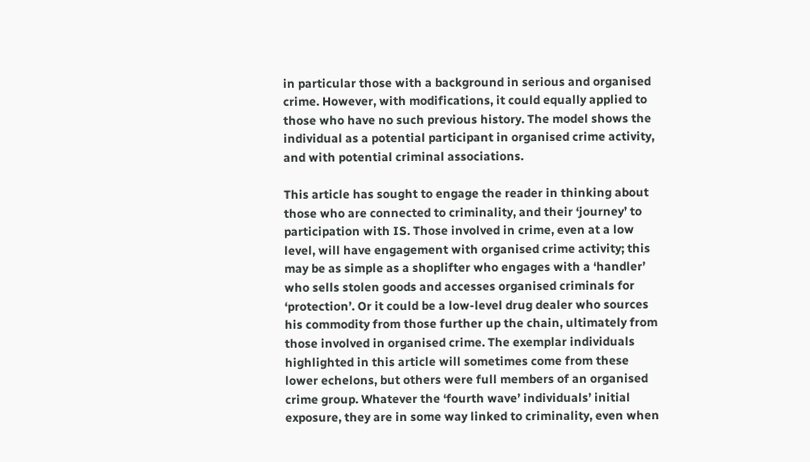in particular those with a background in serious and organised crime. However, with modifications, it could equally applied to those who have no such previous history. The model shows the individual as a potential participant in organised crime activity, and with potential criminal associations.

This article has sought to engage the reader in thinking about those who are connected to criminality, and their ‘journey’ to participation with IS. Those involved in crime, even at a low level, will have engagement with organised crime activity; this may be as simple as a shoplifter who engages with a ‘handler’ who sells stolen goods and accesses organised criminals for ‘protection’. Or it could be a low-level drug dealer who sources his commodity from those further up the chain, ultimately from those involved in organised crime. The exemplar individuals highlighted in this article will sometimes come from these lower echelons, but others were full members of an organised crime group. Whatever the ‘fourth wave’ individuals’ initial exposure, they are in some way linked to criminality, even when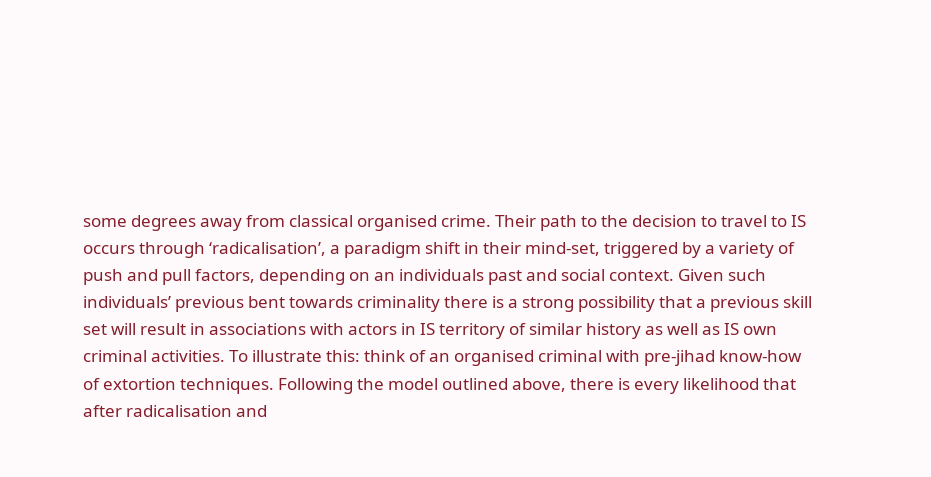some degrees away from classical organised crime. Their path to the decision to travel to IS occurs through ‘radicalisation’, a paradigm shift in their mind-set, triggered by a variety of push and pull factors, depending on an individuals past and social context. Given such individuals’ previous bent towards criminality there is a strong possibility that a previous skill set will result in associations with actors in IS territory of similar history as well as IS own criminal activities. To illustrate this: think of an organised criminal with pre-jihad know-how of extortion techniques. Following the model outlined above, there is every likelihood that after radicalisation and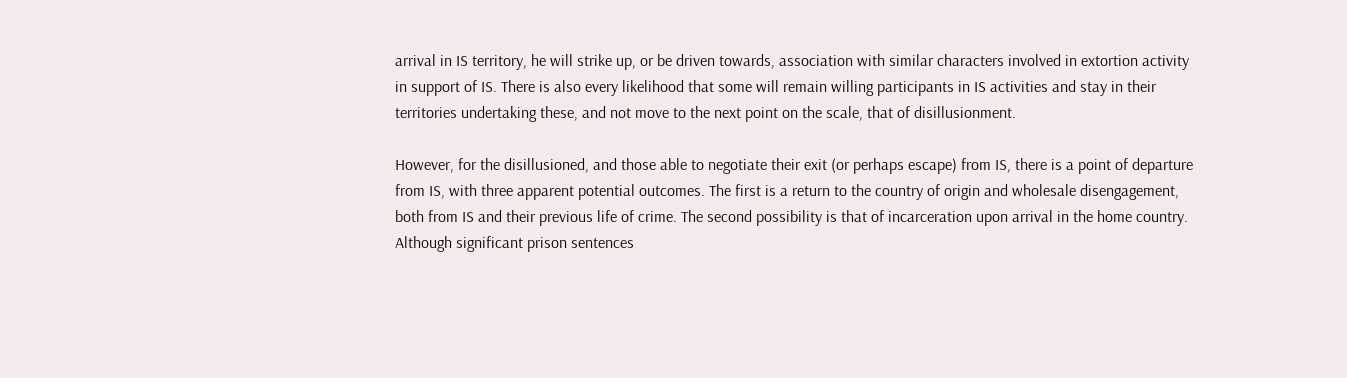arrival in IS territory, he will strike up, or be driven towards, association with similar characters involved in extortion activity in support of IS. There is also every likelihood that some will remain willing participants in IS activities and stay in their territories undertaking these, and not move to the next point on the scale, that of disillusionment.

However, for the disillusioned, and those able to negotiate their exit (or perhaps escape) from IS, there is a point of departure from IS, with three apparent potential outcomes. The first is a return to the country of origin and wholesale disengagement, both from IS and their previous life of crime. The second possibility is that of incarceration upon arrival in the home country. Although significant prison sentences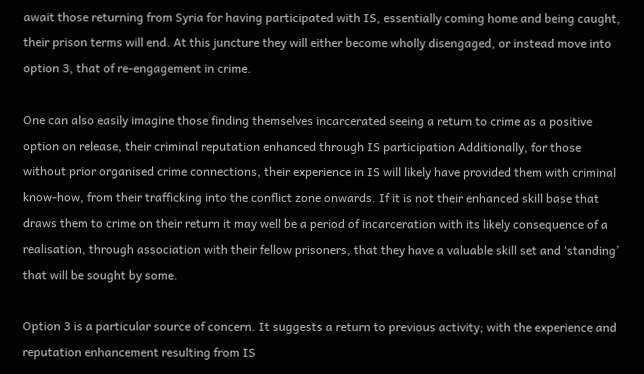await those returning from Syria for having participated with IS, essentially coming home and being caught, their prison terms will end. At this juncture they will either become wholly disengaged, or instead move into option 3, that of re-engagement in crime.

One can also easily imagine those finding themselves incarcerated seeing a return to crime as a positive option on release, their criminal reputation enhanced through IS participation Additionally, for those without prior organised crime connections, their experience in IS will likely have provided them with criminal know-how, from their trafficking into the conflict zone onwards. If it is not their enhanced skill base that draws them to crime on their return it may well be a period of incarceration with its likely consequence of a realisation, through association with their fellow prisoners, that they have a valuable skill set and ‘standing’ that will be sought by some.

Option 3 is a particular source of concern. It suggests a return to previous activity; with the experience and reputation enhancement resulting from IS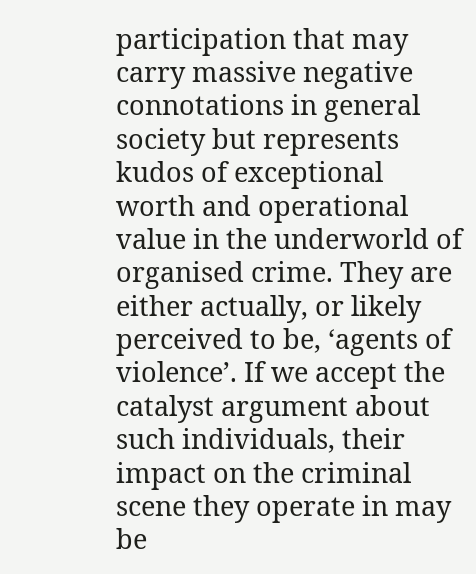participation that may carry massive negative connotations in general society but represents kudos of exceptional worth and operational value in the underworld of organised crime. They are either actually, or likely perceived to be, ‘agents of violence’. If we accept the catalyst argument about such individuals, their impact on the criminal scene they operate in may be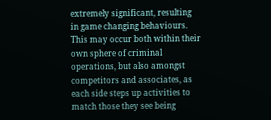extremely significant, resulting in game changing behaviours. This may occur both within their own sphere of criminal operations, but also amongst competitors and associates, as each side steps up activities to match those they see being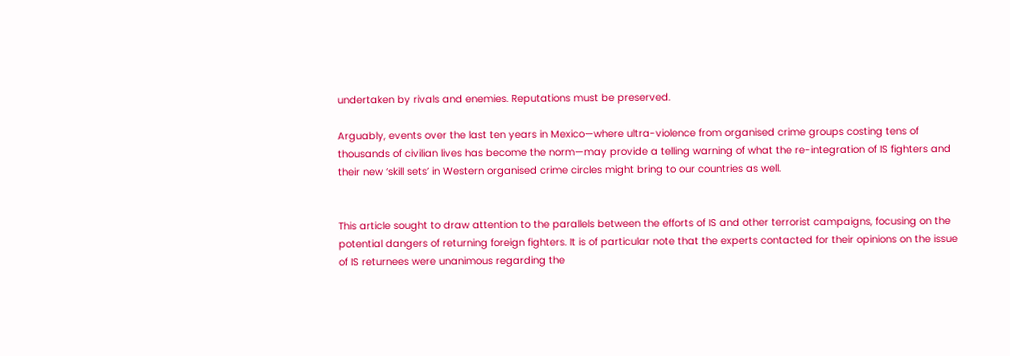undertaken by rivals and enemies. Reputations must be preserved.

Arguably, events over the last ten years in Mexico—where ultra-violence from organised crime groups costing tens of thousands of civilian lives has become the norm—may provide a telling warning of what the re-integration of IS fighters and their new ‘skill sets’ in Western organised crime circles might bring to our countries as well.


This article sought to draw attention to the parallels between the efforts of IS and other terrorist campaigns, focusing on the potential dangers of returning foreign fighters. It is of particular note that the experts contacted for their opinions on the issue of IS returnees were unanimous regarding the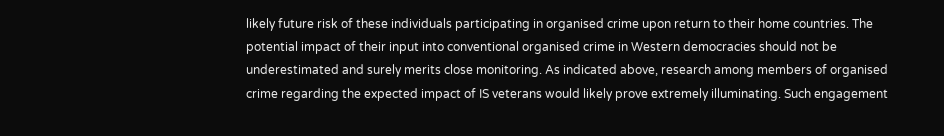likely future risk of these individuals participating in organised crime upon return to their home countries. The potential impact of their input into conventional organised crime in Western democracies should not be underestimated and surely merits close monitoring. As indicated above, research among members of organised crime regarding the expected impact of IS veterans would likely prove extremely illuminating. Such engagement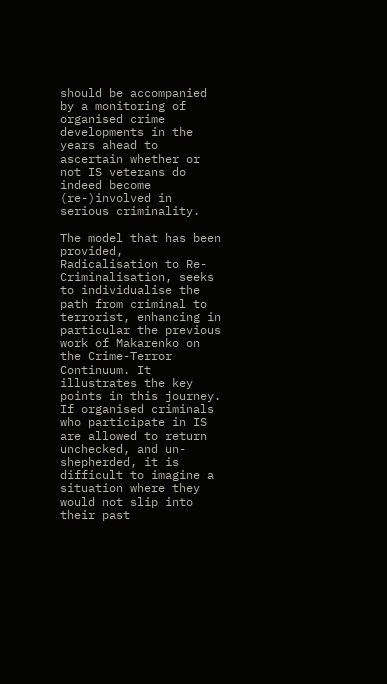should be accompanied by a monitoring of organised crime developments in the years ahead to ascertain whether or not IS veterans do indeed become (re-)involved in serious criminality.

The model that has been provided, Radicalisation to Re-Criminalisation, seeks to individualise the path from criminal to terrorist, enhancing in particular the previous work of Makarenko on the Crime-Terror Continuum. It illustrates the key points in this journey. If organised criminals who participate in IS are allowed to return unchecked, and un-shepherded, it is difficult to imagine a situation where they would not slip into their past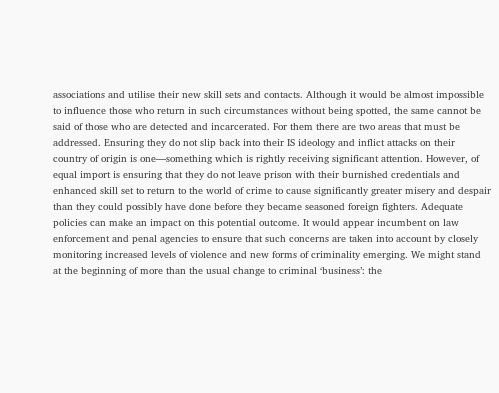associations and utilise their new skill sets and contacts. Although it would be almost impossible to influence those who return in such circumstances without being spotted, the same cannot be said of those who are detected and incarcerated. For them there are two areas that must be addressed. Ensuring they do not slip back into their IS ideology and inflict attacks on their country of origin is one—something which is rightly receiving significant attention. However, of equal import is ensuring that they do not leave prison with their burnished credentials and enhanced skill set to return to the world of crime to cause significantly greater misery and despair than they could possibly have done before they became seasoned foreign fighters. Adequate policies can make an impact on this potential outcome. It would appear incumbent on law enforcement and penal agencies to ensure that such concerns are taken into account by closely monitoring increased levels of violence and new forms of criminality emerging. We might stand at the beginning of more than the usual change to criminal ‘business’: the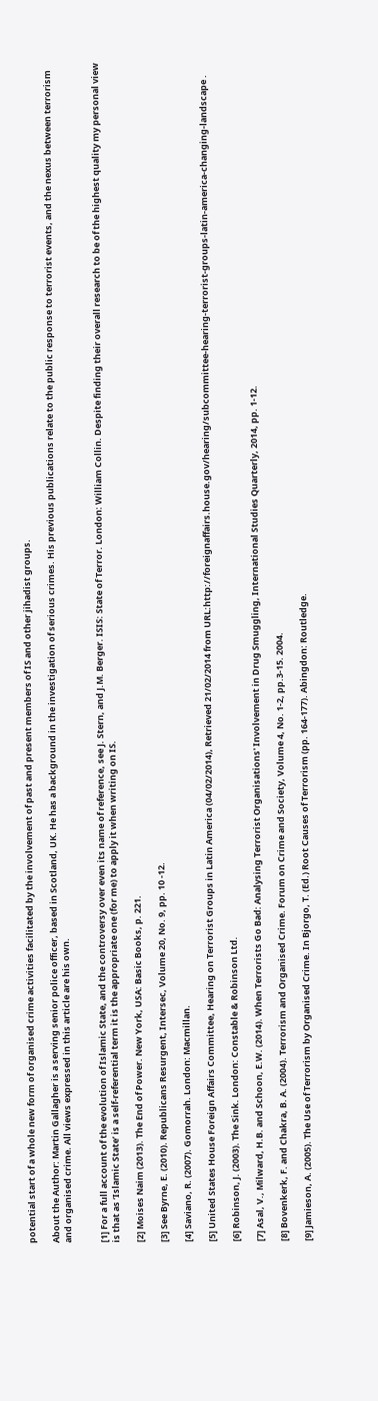potential start of a whole new form of organised crime activities facilitated by the involvement of past and present members of IS and other jihadist groups.

About the Author: Martin Gallagher is a serving senior police officer, based in Scotland, UK. He has a background in the investigation of serious crimes. His previous publications relate to the public response to terrorist events, and the nexus between terrorism and organised crime. All views expressed in this article are his own.


[1] For a full account of the evolution of Islamic State, and the controversy over even its name of reference, see J. Stern, and J.M. Berger. ISIS: State of Terror. London: William Collin. Despite finding their overall research to be of the highest quality my personal view is that as ‘Islamic State’ is a self-referential term it is the appropriate one (for me) to apply it when writing on IS.

[2] Moises Naim (2013). The End of Power. New York, USA: Basic Books, p. 221.

[3] See Byrne, E. (2010). Republicans Resurgent, Intersec, Volume 20, No. 9, pp. 10 -12.

[4] Saviano, R. (2007). Gomorrah. London: Macmillan.

[5] United States House Foreign Affairs Committee, Hearing on Terrorist Groups in Latin America (04/02/2014), Retrieved 21/02/2014 from URL:http://foreignaffairs.house.gov/hearing/subcommittee-hearing-terrorist-groups-latin-america-changing-landscape .

[6] Robinson, J. (2003). The Sink. London: Constable & Robinson Ltd.

[7] Asal, V., Milward, H.B. and Schoon, E.W. (2014). When Terrorists Go Bad: Analysing Terrorist Organisations' Involvement in Drug Smuggling, International Studies Quarterly, 2014, pp. 1-12.

[8] Bovenkerk, F. and Chakra, B. A. (2004). Terrorism and Organised Crime. Forum on Crime and Society, Volume 4, No. 1-2, pp.3-15. 2004.

[9] Jamieson, A. (2005). The Use of Terrorism by Organised Crime. In Bjorgo, T. (Ed.) Root Causes of Terrorism (pp. 164-177). Abingdon: Routledge.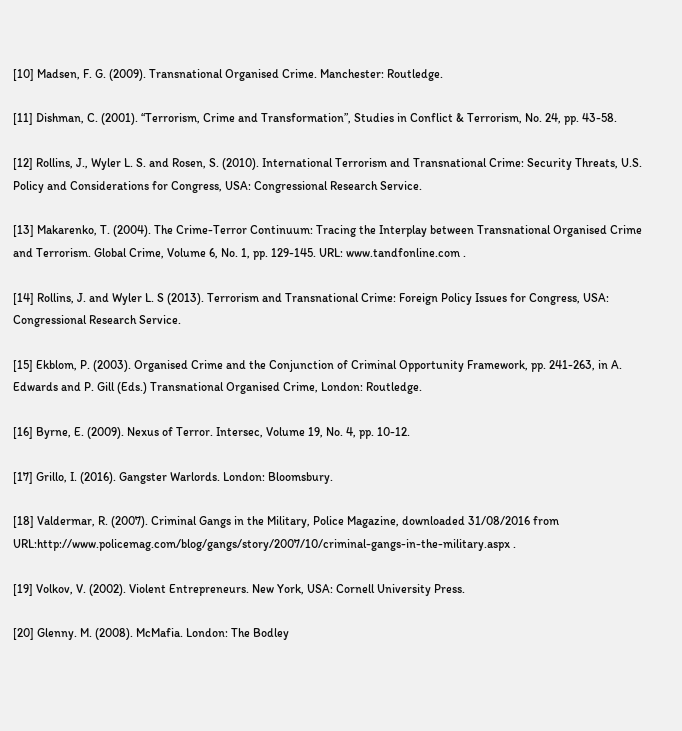[10] Madsen, F. G. (2009). Transnational Organised Crime. Manchester: Routledge.

[11] Dishman, C. (2001). “Terrorism, Crime and Transformation”, Studies in Conflict & Terrorism, No. 24, pp. 43-58.

[12] Rollins, J., Wyler L. S. and Rosen, S. (2010). International Terrorism and Transnational Crime: Security Threats, U.S. Policy and Considerations for Congress, USA: Congressional Research Service.

[13] Makarenko, T. (2004). The Crime-Terror Continuum: Tracing the Interplay between Transnational Organised Crime and Terrorism. Global Crime, Volume 6, No. 1, pp. 129-145. URL: www.tandfonline.com .

[14] Rollins, J. and Wyler L. S (2013). Terrorism and Transnational Crime: Foreign Policy Issues for Congress, USA: Congressional Research Service.

[15] Ekblom, P. (2003). Organised Crime and the Conjunction of Criminal Opportunity Framework, pp. 241-263, in A. Edwards and P. Gill (Eds.) Transnational Organised Crime, London: Routledge.

[16] Byrne, E. (2009). Nexus of Terror. Intersec, Volume 19, No. 4, pp. 10-12.

[17] Grillo, I. (2016). Gangster Warlords. London: Bloomsbury.

[18] Valdermar, R. (2007). Criminal Gangs in the Military, Police Magazine, downloaded 31/08/2016 from URL:http://www.policemag.com/blog/gangs/story/2007/10/criminal-gangs-in-the-military.aspx .

[19] Volkov, V. (2002). Violent Entrepreneurs. New York, USA: Cornell University Press.

[20] Glenny. M. (2008). McMafia. London: The Bodley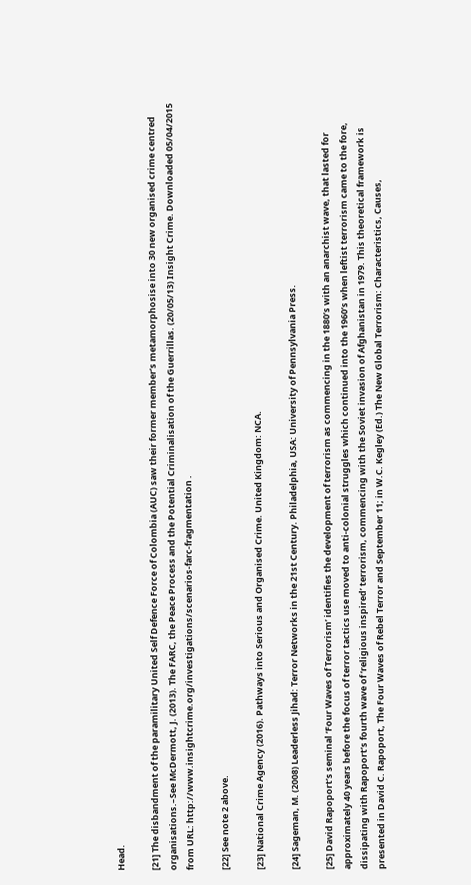Head.

[21] The disbandment of the paramilitary United Self Defence Force of Colombia (AUC) saw their former member’s metamorphosise into 30 new organised crime centred organisations.–See McDermott, J. (2013). The FARC, the Peace Process and the Potential Criminalisation of the Guerrillas. (20/05/13) Insight Crime. Downloaded 05/04/2015 from URL: http://www.insightcrime.org/investigations/scenarios-farc-fragmentation .

[22] See note 2 above.

[23] National Crime Agency (2016). Pathways into Serious and Organised Crime. United Kingdom: NCA.

[24] Sageman, M. (2008) Leaderless Jihad: Terror Networks in the 21st Century. Philadelphia, USA: University of Pennsylvania Press.

[25] David Rapoport’s seminal ‘Four Waves of Terrorism’ identifies the development of terrorism as commencing in the 1880’s with an anarchist wave, that lasted for approximately 40 years before the focus of terror tactics use moved to anti-colonial struggles which continued into the 1960’s when leftist terrorism came to the fore, dissipating with Rapoport’s fourth wave of ‘religious inspired’ terrorism, commencing with the Soviet invasion of Afghanistan in 1979. This theoretical framework is presented in David C. Rapoport, The Four Waves of Rebel Terror and September 11; in W.C. Kegley (Ed.) The New Global Terrorism: Characteristics, Causes,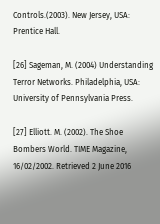Controls.(2003). New Jersey, USA: Prentice Hall.

[26] Sageman, M. (2004) Understanding Terror Networks. Philadelphia, USA: University of Pennsylvania Press.

[27] Elliott. M. (2002). The Shoe Bombers World. TIME Magazine, 16/02/2002. Retrieved 2 June 2016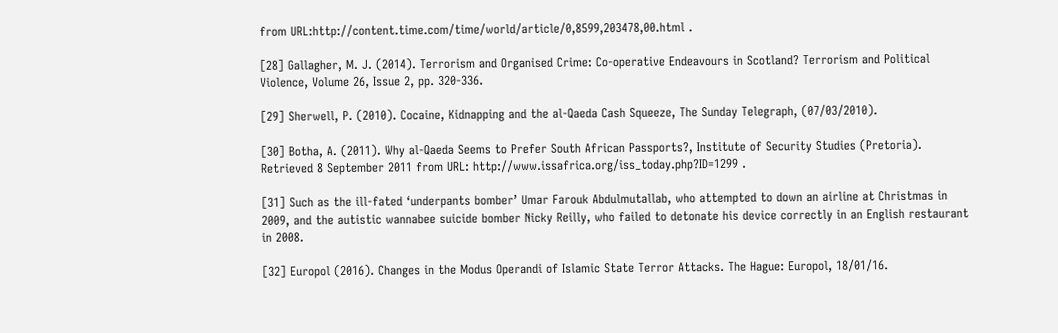from URL:http://content.time.com/time/world/article/0,8599,203478,00.html .

[28] Gallagher, M. J. (2014). Terrorism and Organised Crime: Co-operative Endeavours in Scotland? Terrorism and Political Violence, Volume 26, Issue 2, pp. 320-336.

[29] Sherwell, P. (2010). Cocaine, Kidnapping and the al-Qaeda Cash Squeeze, The Sunday Telegraph, (07/03/2010).

[30] Botha, A. (2011). Why al-Qaeda Seems to Prefer South African Passports?, Institute of Security Studies (Pretoria). Retrieved 8 September 2011 from URL: http://www.issafrica.org/iss_today.php?ID=1299 .

[31] Such as the ill-fated ‘underpants bomber’ Umar Farouk Abdulmutallab, who attempted to down an airline at Christmas in 2009, and the autistic wannabee suicide bomber Nicky Reilly, who failed to detonate his device correctly in an English restaurant in 2008.

[32] Europol (2016). Changes in the Modus Operandi of Islamic State Terror Attacks. The Hague: Europol, 18/01/16.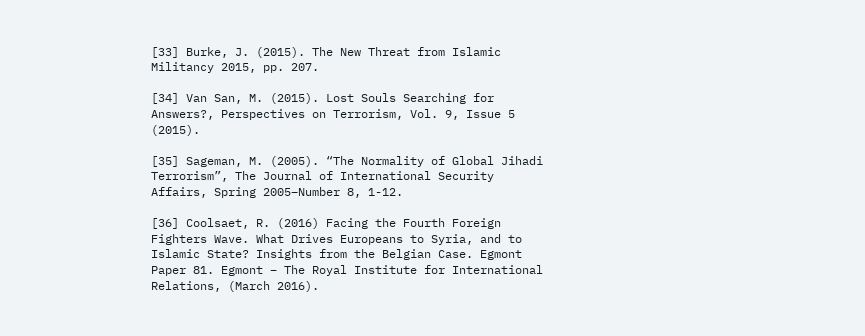[33] Burke, J. (2015). The New Threat from Islamic Militancy 2015, pp. 207.

[34] Van San, M. (2015). Lost Souls Searching for Answers?, Perspectives on Terrorism, Vol. 9, Issue 5 (2015).

[35] Sageman, M. (2005). “The Normality of Global Jihadi Terrorism”, The Journal of International Security Affairs, Spring 2005–Number 8, 1-12.

[36] Coolsaet, R. (2016) Facing the Fourth Foreign Fighters Wave. What Drives Europeans to Syria, and to Islamic State? Insights from the Belgian Case. Egmont Paper 81. Egmont – The Royal Institute for International Relations, (March 2016).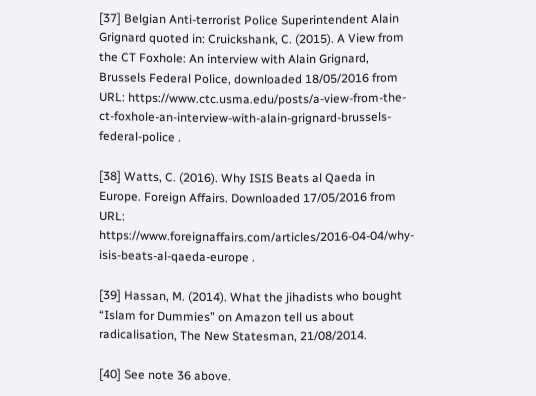[37] Belgian Anti-terrorist Police Superintendent Alain Grignard quoted in: Cruickshank, C. (2015). A View from the CT Foxhole: An interview with Alain Grignard, Brussels Federal Police, downloaded 18/05/2016 from URL: https://www.ctc.usma.edu/posts/a-view-from-the-ct-foxhole-an-interview-with-alain-grignard-brussels-federal-police .

[38] Watts, C. (2016). Why ISIS Beats al Qaeda in Europe. Foreign Affairs. Downloaded 17/05/2016 from URL: https://www.foreignaffairs.com/articles/2016-04-04/why-isis-beats-al-qaeda-europe .

[39] Hassan, M. (2014). What the jihadists who bought “Islam for Dummies” on Amazon tell us about radicalisation, The New Statesman, 21/08/2014.

[40] See note 36 above.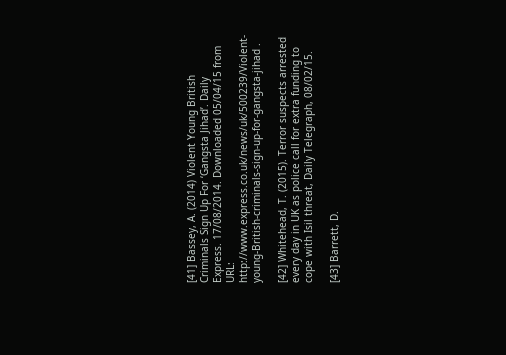[41] Bassey, A. (2014) Violent Young British Criminals Sign Up For ‘Gangsta Jihad’. Daily Express. 17/08/2014. Downloaded 05/04/15 from URL: http://www.express.co.uk/news/uk/500239/Violent-young-British-criminals-sign-up-for-gangsta-jihad .

[42] Whitehead, T. (2015). Terror suspects arrested every day in UK as police call for extra funding to cope with Isil threat, Daily Telegraph, 08/02/15.

[43] Barrett, D.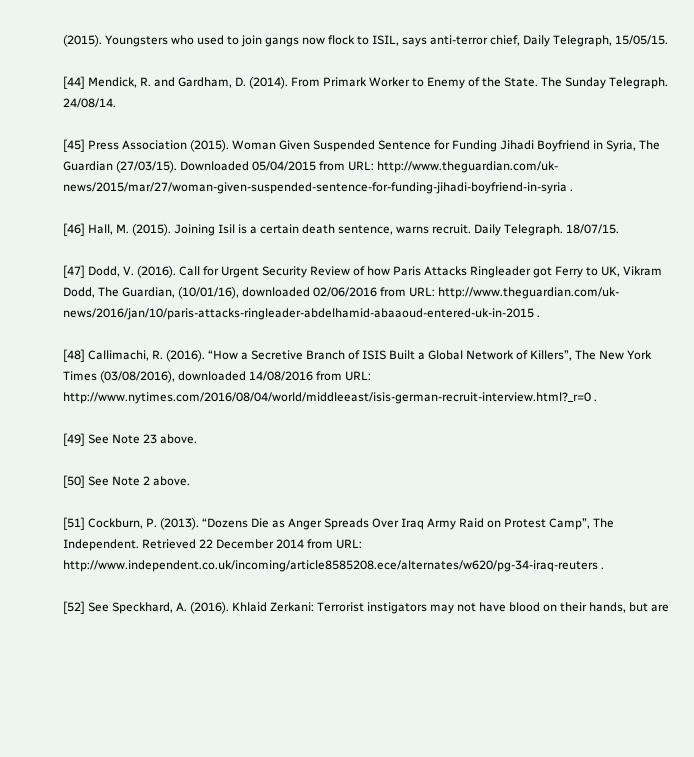(2015). Youngsters who used to join gangs now flock to ISIL, says anti-terror chief, Daily Telegraph, 15/05/15.

[44] Mendick, R. and Gardham, D. (2014). From Primark Worker to Enemy of the State. The Sunday Telegraph. 24/08/14.

[45] Press Association (2015). Woman Given Suspended Sentence for Funding Jihadi Boyfriend in Syria, The Guardian (27/03/15). Downloaded 05/04/2015 from URL: http://www.theguardian.com/uk-news/2015/mar/27/woman-given-suspended-sentence-for-funding-jihadi-boyfriend-in-syria .

[46] Hall, M. (2015). Joining Isil is a certain death sentence, warns recruit. Daily Telegraph. 18/07/15.

[47] Dodd, V. (2016). Call for Urgent Security Review of how Paris Attacks Ringleader got Ferry to UK, Vikram Dodd, The Guardian, (10/01/16), downloaded 02/06/2016 from URL: http://www.theguardian.com/uk-news/2016/jan/10/paris-attacks-ringleader-abdelhamid-abaaoud-entered-uk-in-2015 .

[48] Callimachi, R. (2016). “How a Secretive Branch of ISIS Built a Global Network of Killers”, The New York Times (03/08/2016), downloaded 14/08/2016 from URL: http://www.nytimes.com/2016/08/04/world/middleeast/isis-german-recruit-interview.html?_r=0 .

[49] See Note 23 above.

[50] See Note 2 above.

[51] Cockburn, P. (2013). “Dozens Die as Anger Spreads Over Iraq Army Raid on Protest Camp”, The Independent. Retrieved 22 December 2014 from URL: http://www.independent.co.uk/incoming/article8585208.ece/alternates/w620/pg-34-iraq-reuters .

[52] See Speckhard, A. (2016). Khlaid Zerkani: Terrorist instigators may not have blood on their hands, but are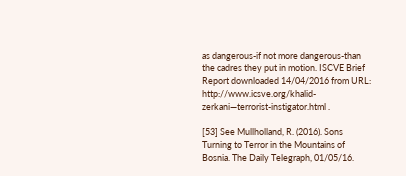as dangerous-if not more dangerous-than the cadres they put in motion. ISCVE Brief Report downloaded 14/04/2016 from URL: http://www.icsve.org/khalid-zerkani—terrorist-instigator.html .

[53] See Mullholland, R. (2016). Sons Turning to Terror in the Mountains of Bosnia. The Daily Telegraph, 01/05/16.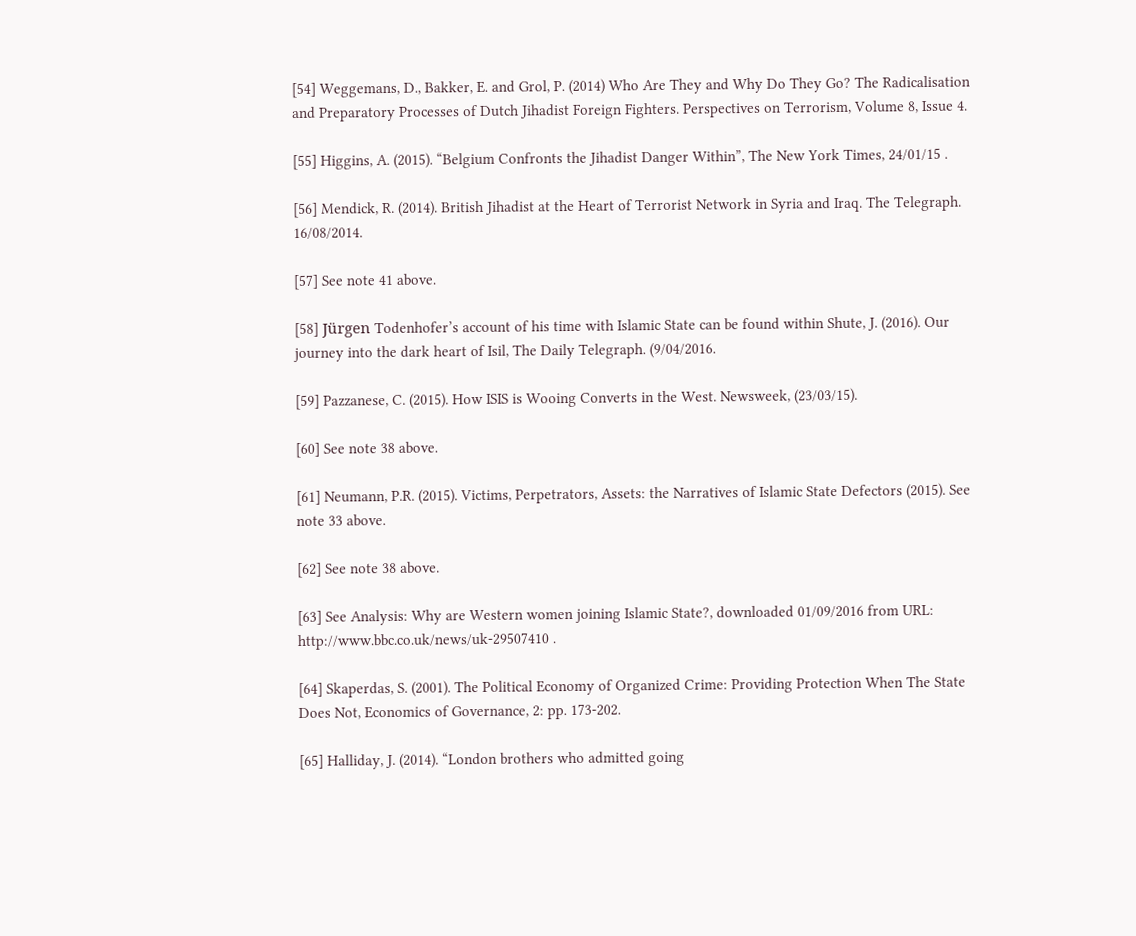[54] Weggemans, D., Bakker, E. and Grol, P. (2014) Who Are They and Why Do They Go? The Radicalisation and Preparatory Processes of Dutch Jihadist Foreign Fighters. Perspectives on Terrorism, Volume 8, Issue 4.

[55] Higgins, A. (2015). “Belgium Confronts the Jihadist Danger Within”, The New York Times, 24/01/15 .

[56] Mendick, R. (2014). British Jihadist at the Heart of Terrorist Network in Syria and Iraq. The Telegraph. 16/08/2014.

[57] See note 41 above.

[58] Jürgen Todenhofer’s account of his time with Islamic State can be found within Shute, J. (2016). Our journey into the dark heart of Isil, The Daily Telegraph. (9/04/2016.

[59] Pazzanese, C. (2015). How ISIS is Wooing Converts in the West. Newsweek, (23/03/15).

[60] See note 38 above.

[61] Neumann, P.R. (2015). Victims, Perpetrators, Assets: the Narratives of Islamic State Defectors (2015). See note 33 above.

[62] See note 38 above.

[63] See Analysis: Why are Western women joining Islamic State?, downloaded 01/09/2016 from URL: http://www.bbc.co.uk/news/uk-29507410 .

[64] Skaperdas, S. (2001). The Political Economy of Organized Crime: Providing Protection When The State Does Not, Economics of Governance, 2: pp. 173-202.

[65] Halliday, J. (2014). “London brothers who admitted going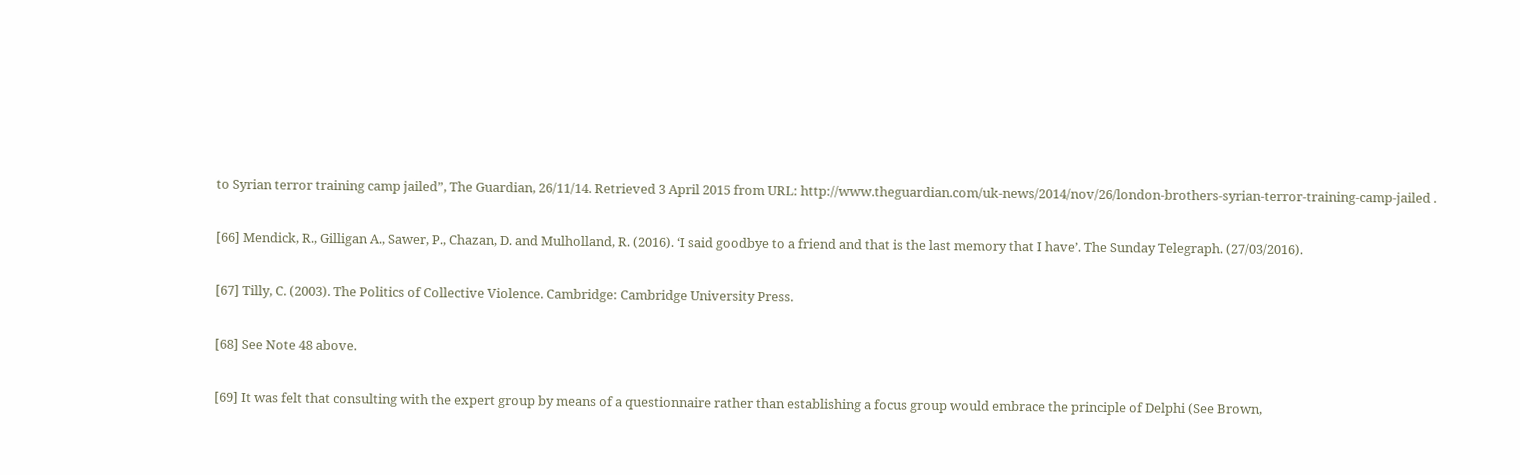to Syrian terror training camp jailed”, The Guardian, 26/11/14. Retrieved 3 April 2015 from URL: http://www.theguardian.com/uk-news/2014/nov/26/london-brothers-syrian-terror-training-camp-jailed .

[66] Mendick, R., Gilligan A., Sawer, P., Chazan, D. and Mulholland, R. (2016). ‘I said goodbye to a friend and that is the last memory that I have’. The Sunday Telegraph. (27/03/2016).

[67] Tilly, C. (2003). The Politics of Collective Violence. Cambridge: Cambridge University Press.

[68] See Note 48 above.

[69] It was felt that consulting with the expert group by means of a questionnaire rather than establishing a focus group would embrace the principle of Delphi (See Brown,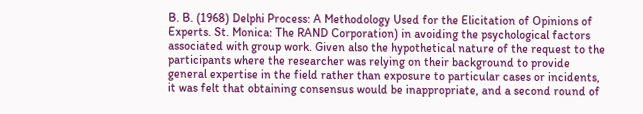B. B. (1968) Delphi Process: A Methodology Used for the Elicitation of Opinions of Experts. St. Monica: The RAND Corporation) in avoiding the psychological factors associated with group work. Given also the hypothetical nature of the request to the participants where the researcher was relying on their background to provide general expertise in the field rather than exposure to particular cases or incidents, it was felt that obtaining consensus would be inappropriate, and a second round of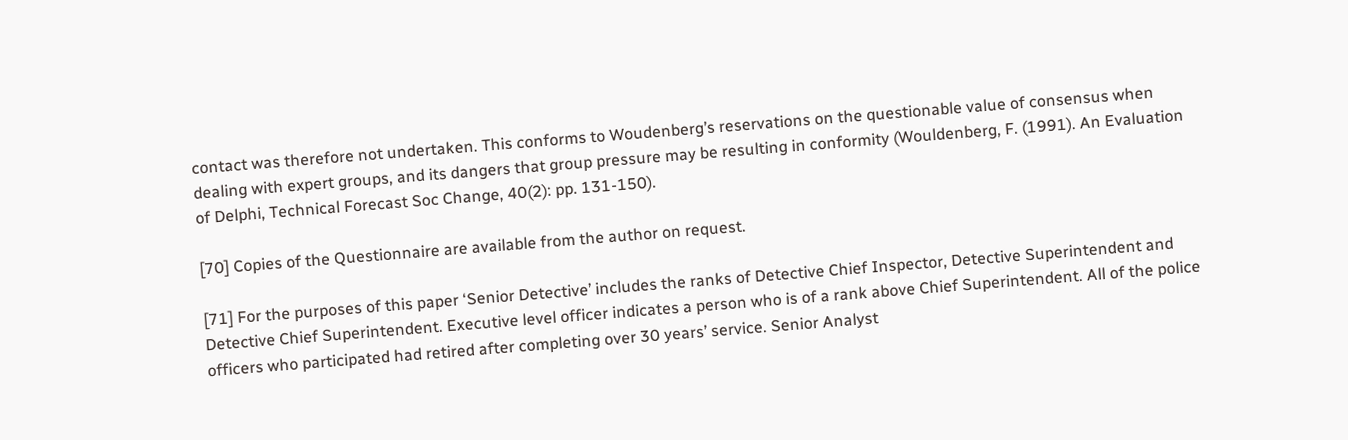contact was therefore not undertaken. This conforms to Woudenberg’s reservations on the questionable value of consensus when dealing with expert groups, and its dangers that group pressure may be resulting in conformity (Wouldenberg, F. (1991). An Evaluation of Delphi, Technical Forecast Soc Change, 40(2): pp. 131-150).

[70] Copies of the Questionnaire are available from the author on request.

[71] For the purposes of this paper ‘Senior Detective’ includes the ranks of Detective Chief Inspector, Detective Superintendent and Detective Chief Superintendent. Executive level officer indicates a person who is of a rank above Chief Superintendent. All of the police officers who participated had retired after completing over 30 years’ service. Senior Analyst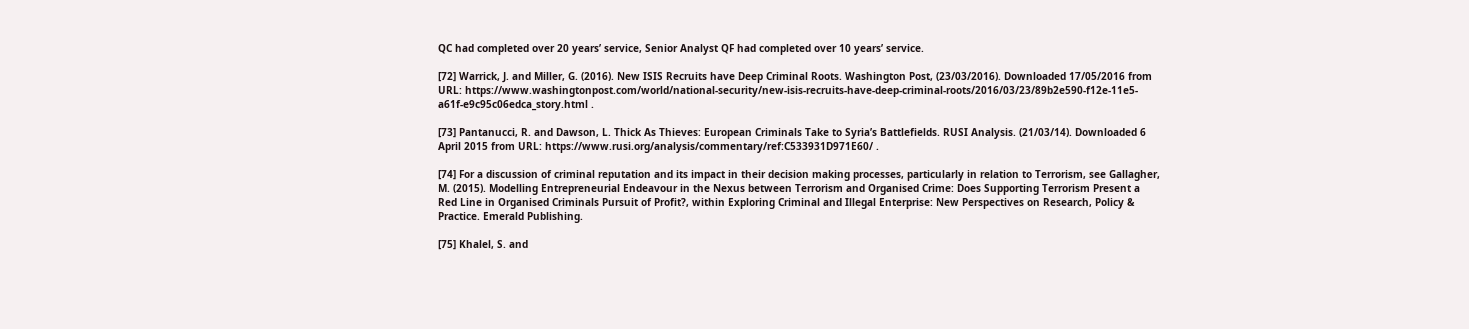QC had completed over 20 years’ service, Senior Analyst QF had completed over 10 years’ service.

[72] Warrick, J. and Miller, G. (2016). New ISIS Recruits have Deep Criminal Roots. Washington Post, (23/03/2016). Downloaded 17/05/2016 from URL: https://www.washingtonpost.com/world/national-security/new-isis-recruits-have-deep-criminal-roots/2016/03/23/89b2e590-f12e-11e5-a61f-e9c95c06edca_story.html .

[73] Pantanucci, R. and Dawson, L. Thick As Thieves: European Criminals Take to Syria’s Battlefields. RUSI Analysis. (21/03/14). Downloaded 6 April 2015 from URL: https://www.rusi.org/analysis/commentary/ref:C533931D971E60/ .

[74] For a discussion of criminal reputation and its impact in their decision making processes, particularly in relation to Terrorism, see Gallagher, M. (2015). Modelling Entrepreneurial Endeavour in the Nexus between Terrorism and Organised Crime: Does Supporting Terrorism Present a Red Line in Organised Criminals Pursuit of Profit?, within Exploring Criminal and Illegal Enterprise: New Perspectives on Research, Policy & Practice. Emerald Publishing.

[75] Khalel, S. and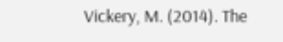Vickery, M. (2014). The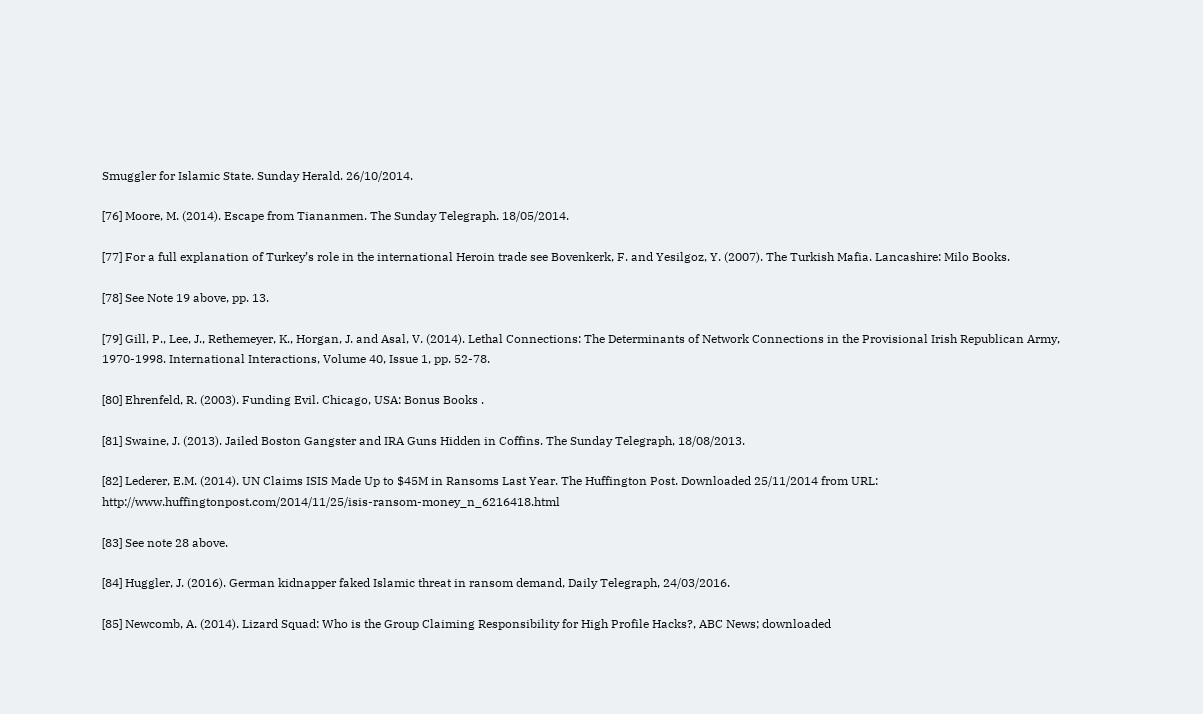Smuggler for Islamic State. Sunday Herald. 26/10/2014.

[76] Moore, M. (2014). Escape from Tiananmen. The Sunday Telegraph. 18/05/2014.

[77] For a full explanation of Turkey’s role in the international Heroin trade see Bovenkerk, F. and Yesilgoz, Y. (2007). The Turkish Mafia. Lancashire: Milo Books.

[78] See Note 19 above, pp. 13.

[79] Gill, P., Lee, J., Rethemeyer, K., Horgan, J. and Asal, V. (2014). Lethal Connections: The Determinants of Network Connections in the Provisional Irish Republican Army, 1970-1998. International Interactions, Volume 40, Issue 1, pp. 52-78.

[80] Ehrenfeld, R. (2003). Funding Evil. Chicago, USA: Bonus Books .

[81] Swaine, J. (2013). Jailed Boston Gangster and IRA Guns Hidden in Coffins. The Sunday Telegraph, 18/08/2013.

[82] Lederer, E.M. (2014). UN Claims ISIS Made Up to $45M in Ransoms Last Year. The Huffington Post. Downloaded 25/11/2014 from URL: http://www.huffingtonpost.com/2014/11/25/isis-ransom-money_n_6216418.html

[83] See note 28 above.

[84] Huggler, J. (2016). German kidnapper faked Islamic threat in ransom demand, Daily Telegraph, 24/03/2016.

[85] Newcomb, A. (2014). Lizard Squad: Who is the Group Claiming Responsibility for High Profile Hacks?, ABC News; downloaded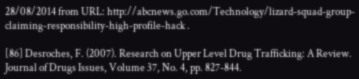28/08/2014 from URL: http://abcnews.go.com/Technology/lizard-squad-group-claiming-responsibility-high-profile-hack .

[86] Desroches, F. (2007). Research on Upper Level Drug Trafficking: A Review. Journal of Drugs Issues, Volume 37, No. 4, pp. 827-844.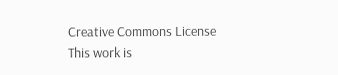Creative Commons License
This work is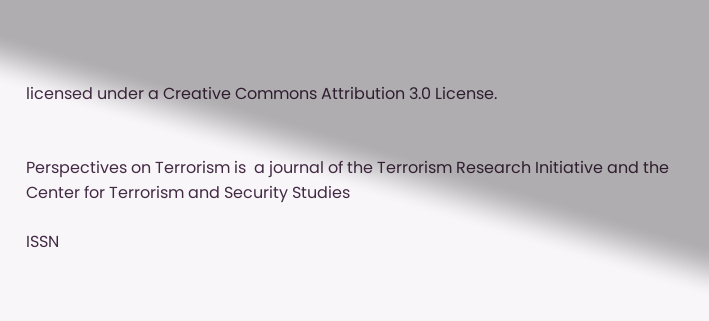licensed under a Creative Commons Attribution 3.0 License.


Perspectives on Terrorism is  a journal of the Terrorism Research Initiative and the Center for Terrorism and Security Studies

ISSN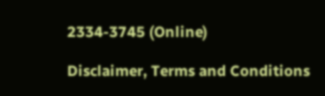2334-3745 (Online)

Disclaimer, Terms and Conditions